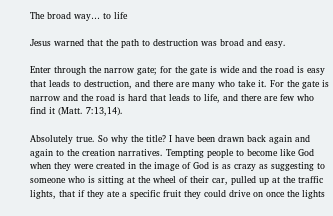The broad way… to life

Jesus warned that the path to destruction was broad and easy.

Enter through the narrow gate; for the gate is wide and the road is easy that leads to destruction, and there are many who take it. For the gate is narrow and the road is hard that leads to life, and there are few who find it (Matt. 7:13,14).

Absolutely true. So why the title? I have been drawn back again and again to the creation narratives. Tempting people to become like God when they were created in the image of God is as crazy as suggesting to someone who is sitting at the wheel of their car, pulled up at the traffic lights, that if they ate a specific fruit they could drive on once the lights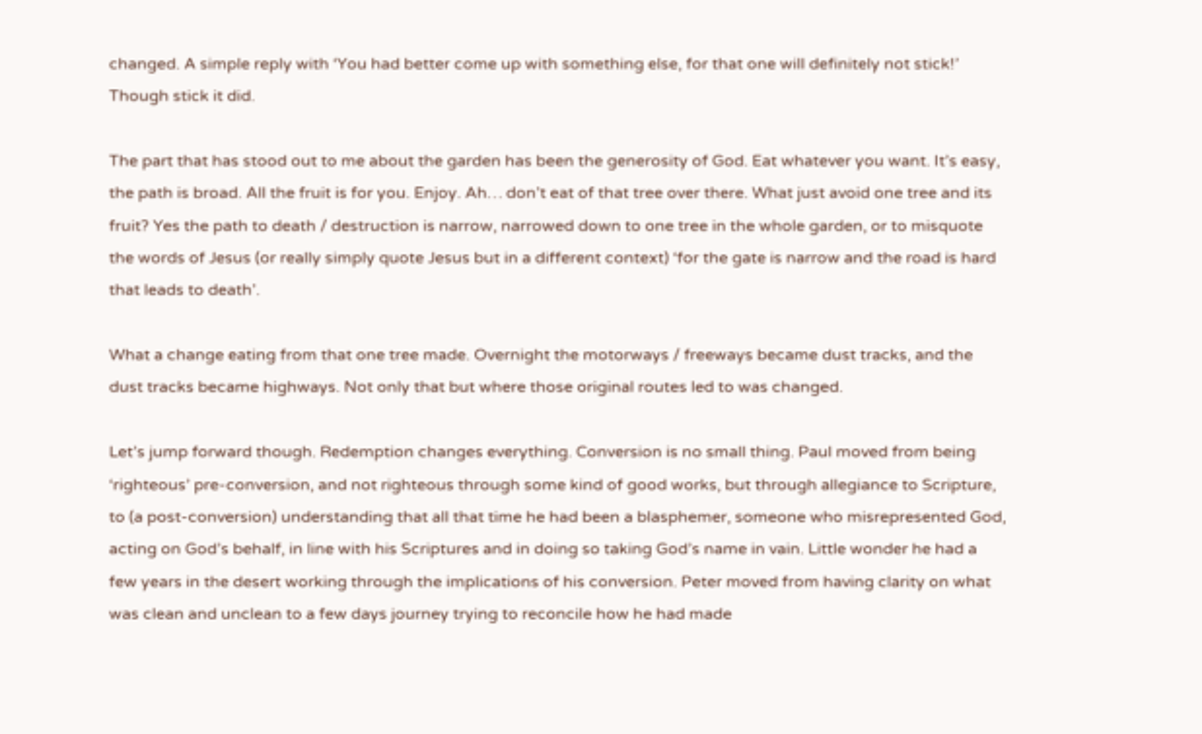changed. A simple reply with ‘You had better come up with something else, for that one will definitely not stick!’ Though stick it did.

The part that has stood out to me about the garden has been the generosity of God. Eat whatever you want. It’s easy, the path is broad. All the fruit is for you. Enjoy. Ah… don’t eat of that tree over there. What just avoid one tree and its fruit? Yes the path to death / destruction is narrow, narrowed down to one tree in the whole garden, or to misquote the words of Jesus (or really simply quote Jesus but in a different context) ‘for the gate is narrow and the road is hard that leads to death’.

What a change eating from that one tree made. Overnight the motorways / freeways became dust tracks, and the dust tracks became highways. Not only that but where those original routes led to was changed.

Let’s jump forward though. Redemption changes everything. Conversion is no small thing. Paul moved from being ‘righteous’ pre-conversion, and not righteous through some kind of good works, but through allegiance to Scripture, to (a post-conversion) understanding that all that time he had been a blasphemer, someone who misrepresented God, acting on God’s behalf, in line with his Scriptures and in doing so taking God’s name in vain. Little wonder he had a few years in the desert working through the implications of his conversion. Peter moved from having clarity on what was clean and unclean to a few days journey trying to reconcile how he had made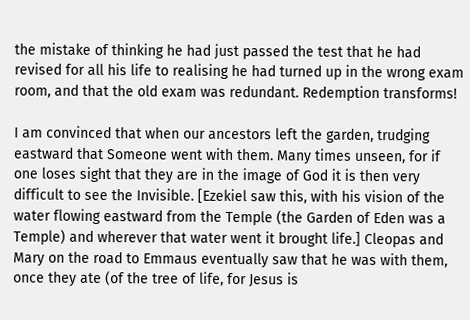the mistake of thinking he had just passed the test that he had revised for all his life to realising he had turned up in the wrong exam room, and that the old exam was redundant. Redemption transforms!

I am convinced that when our ancestors left the garden, trudging eastward that Someone went with them. Many times unseen, for if one loses sight that they are in the image of God it is then very difficult to see the Invisible. [Ezekiel saw this, with his vision of the water flowing eastward from the Temple (the Garden of Eden was a Temple) and wherever that water went it brought life.] Cleopas and Mary on the road to Emmaus eventually saw that he was with them, once they ate (of the tree of life, for Jesus is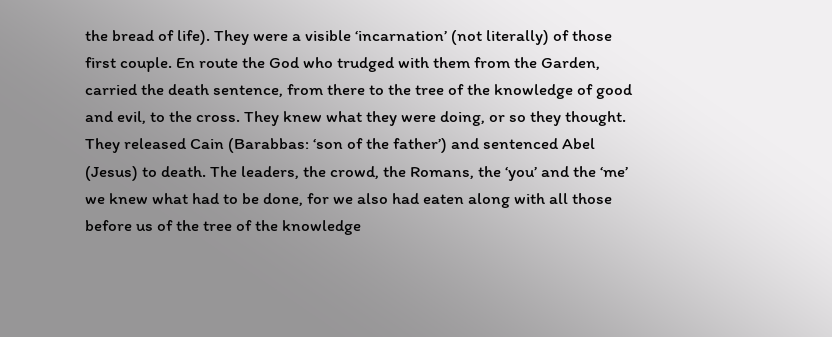the bread of life). They were a visible ‘incarnation’ (not literally) of those first couple. En route the God who trudged with them from the Garden, carried the death sentence, from there to the tree of the knowledge of good and evil, to the cross. They knew what they were doing, or so they thought. They released Cain (Barabbas: ‘son of the father’) and sentenced Abel (Jesus) to death. The leaders, the crowd, the Romans, the ‘you’ and the ‘me’ we knew what had to be done, for we also had eaten along with all those before us of the tree of the knowledge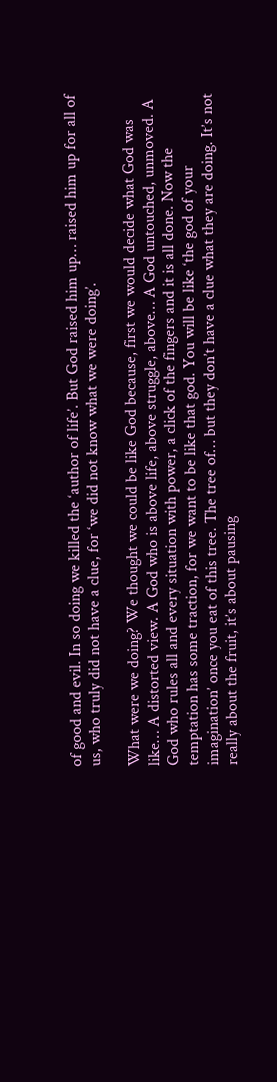of good and evil. In so doing we killed the ‘author of life’. But God raised him up… raised him up for all of us, who truly did not have a clue, for ‘we did not know what we were doing’.

What were we doing? We thought we could be like God because, first we would decide what God was like… A distorted view. A God who is above life, above struggle, above… A God untouched, unmoved. A God who rules all and every situation with power, a click of the fingers and it is all done. Now the temptation has some traction, for we want to be like that god. You will be like ‘the god of your imagination’ once you eat of this tree. The tree of… but they don’t have a clue what they are doing. It’s not really about the fruit, it’s about pausing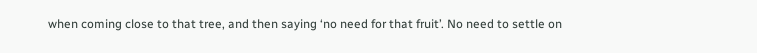when coming close to that tree, and then saying ‘no need for that fruit’. No need to settle on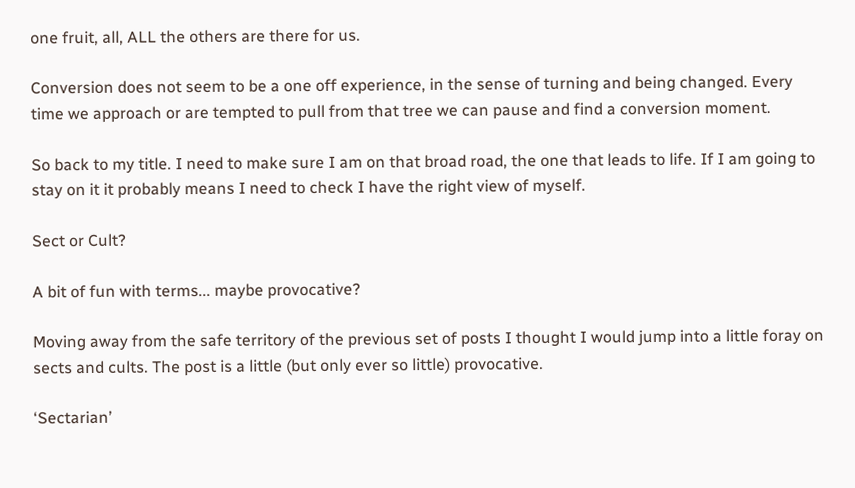one fruit, all, ALL the others are there for us.

Conversion does not seem to be a one off experience, in the sense of turning and being changed. Every time we approach or are tempted to pull from that tree we can pause and find a conversion moment.

So back to my title. I need to make sure I am on that broad road, the one that leads to life. If I am going to stay on it it probably means I need to check I have the right view of myself.

Sect or Cult?

A bit of fun with terms... maybe provocative?

Moving away from the safe territory of the previous set of posts I thought I would jump into a little foray on sects and cults. The post is a little (but only ever so little) provocative.

‘Sectarian’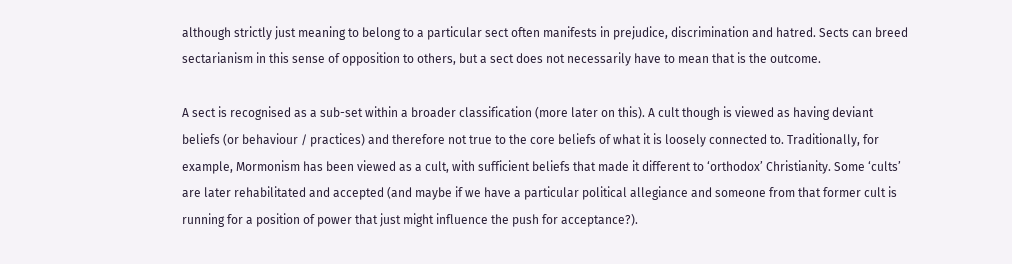although strictly just meaning to belong to a particular sect often manifests in prejudice, discrimination and hatred. Sects can breed sectarianism in this sense of opposition to others, but a sect does not necessarily have to mean that is the outcome.

A sect is recognised as a sub-set within a broader classification (more later on this). A cult though is viewed as having deviant beliefs (or behaviour / practices) and therefore not true to the core beliefs of what it is loosely connected to. Traditionally, for example, Mormonism has been viewed as a cult, with sufficient beliefs that made it different to ‘orthodox’ Christianity. Some ‘cults’ are later rehabilitated and accepted (and maybe if we have a particular political allegiance and someone from that former cult is running for a position of power that just might influence the push for acceptance?).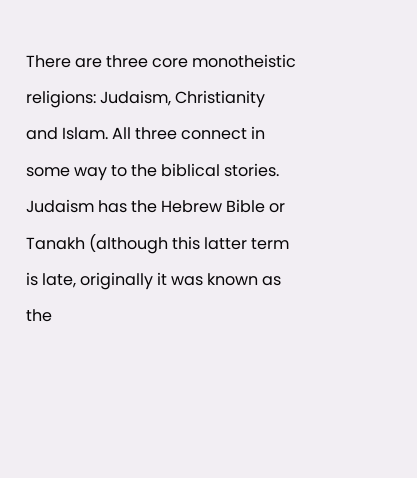There are three core monotheistic religions: Judaism, Christianity and Islam. All three connect in some way to the biblical stories. Judaism has the Hebrew Bible or Tanakh (although this latter term is late, originally it was known as the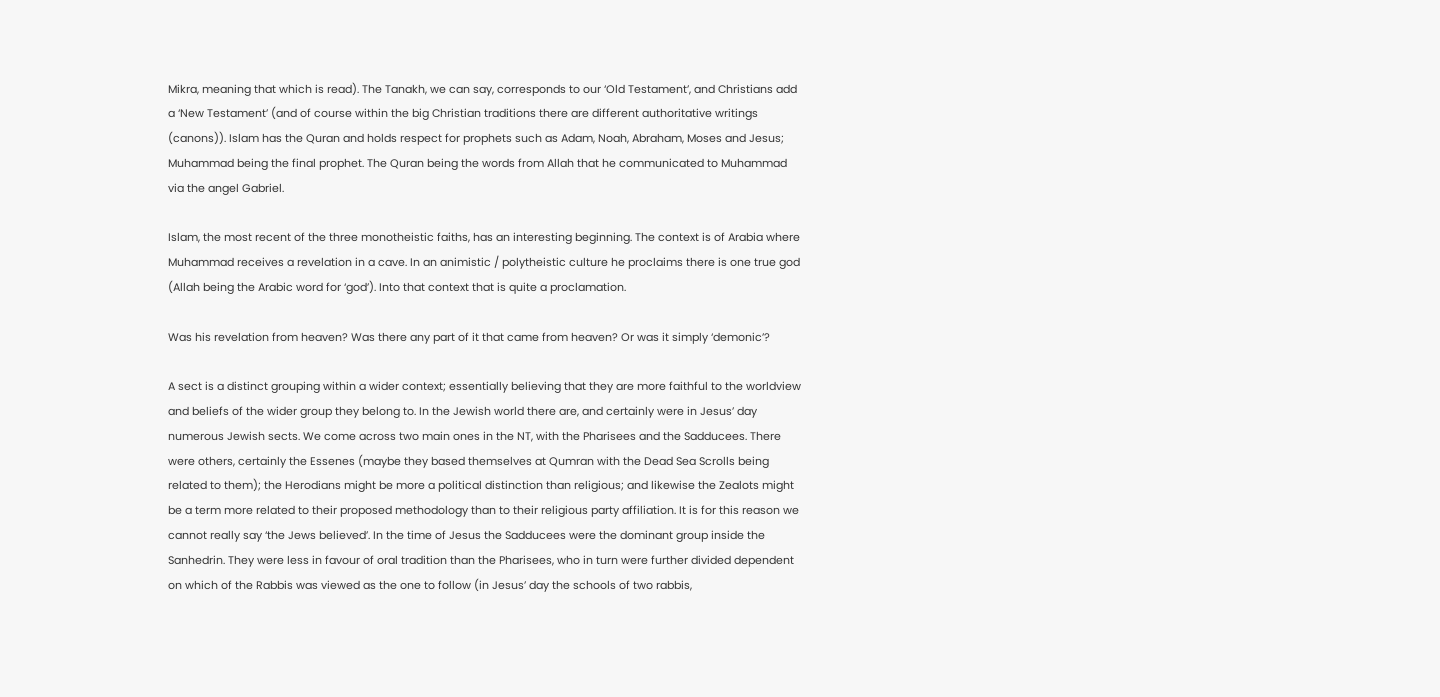Mikra, meaning that which is read). The Tanakh, we can say, corresponds to our ‘Old Testament’, and Christians add a ‘New Testament’ (and of course within the big Christian traditions there are different authoritative writings (canons)). Islam has the Quran and holds respect for prophets such as Adam, Noah, Abraham, Moses and Jesus; Muhammad being the final prophet. The Quran being the words from Allah that he communicated to Muhammad via the angel Gabriel.

Islam, the most recent of the three monotheistic faiths, has an interesting beginning. The context is of Arabia where Muhammad receives a revelation in a cave. In an animistic / polytheistic culture he proclaims there is one true god (Allah being the Arabic word for ‘god’). Into that context that is quite a proclamation.

Was his revelation from heaven? Was there any part of it that came from heaven? Or was it simply ‘demonic’?

A sect is a distinct grouping within a wider context; essentially believing that they are more faithful to the worldview and beliefs of the wider group they belong to. In the Jewish world there are, and certainly were in Jesus’ day numerous Jewish sects. We come across two main ones in the NT, with the Pharisees and the Sadducees. There were others, certainly the Essenes (maybe they based themselves at Qumran with the Dead Sea Scrolls being related to them); the Herodians might be more a political distinction than religious; and likewise the Zealots might be a term more related to their proposed methodology than to their religious party affiliation. It is for this reason we cannot really say ‘the Jews believed’. In the time of Jesus the Sadducees were the dominant group inside the Sanhedrin. They were less in favour of oral tradition than the Pharisees, who in turn were further divided dependent on which of the Rabbis was viewed as the one to follow (in Jesus’ day the schools of two rabbis,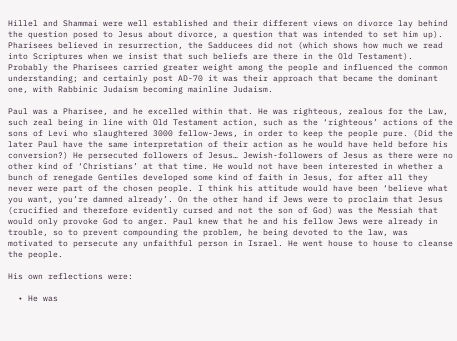Hillel and Shammai were well established and their different views on divorce lay behind the question posed to Jesus about divorce, a question that was intended to set him up). Pharisees believed in resurrection, the Sadducees did not (which shows how much we read into Scriptures when we insist that such beliefs are there in the Old Testament). Probably the Pharisees carried greater weight among the people and influenced the common understanding; and certainly post AD-70 it was their approach that became the dominant one, with Rabbinic Judaism becoming mainline Judaism.

Paul was a Pharisee, and he excelled within that. He was righteous, zealous for the Law, such zeal being in line with Old Testament action, such as the ‘righteous’ actions of the sons of Levi who slaughtered 3000 fellow-Jews, in order to keep the people pure. (Did the later Paul have the same interpretation of their action as he would have held before his conversion?) He persecuted followers of Jesus… Jewish-followers of Jesus as there were no other kind of ‘Christians’ at that time. He would not have been interested in whether a bunch of renegade Gentiles developed some kind of faith in Jesus, for after all they never were part of the chosen people. I think his attitude would have been ‘believe what you want, you’re damned already’. On the other hand if Jews were to proclaim that Jesus (crucified and therefore evidently cursed and not the son of God) was the Messiah that would only provoke God to anger. Paul knew that he and his fellow Jews were already in trouble, so to prevent compounding the problem, he being devoted to the law, was motivated to persecute any unfaithful person in Israel. He went house to house to cleanse the people.

His own reflections were:

  • He was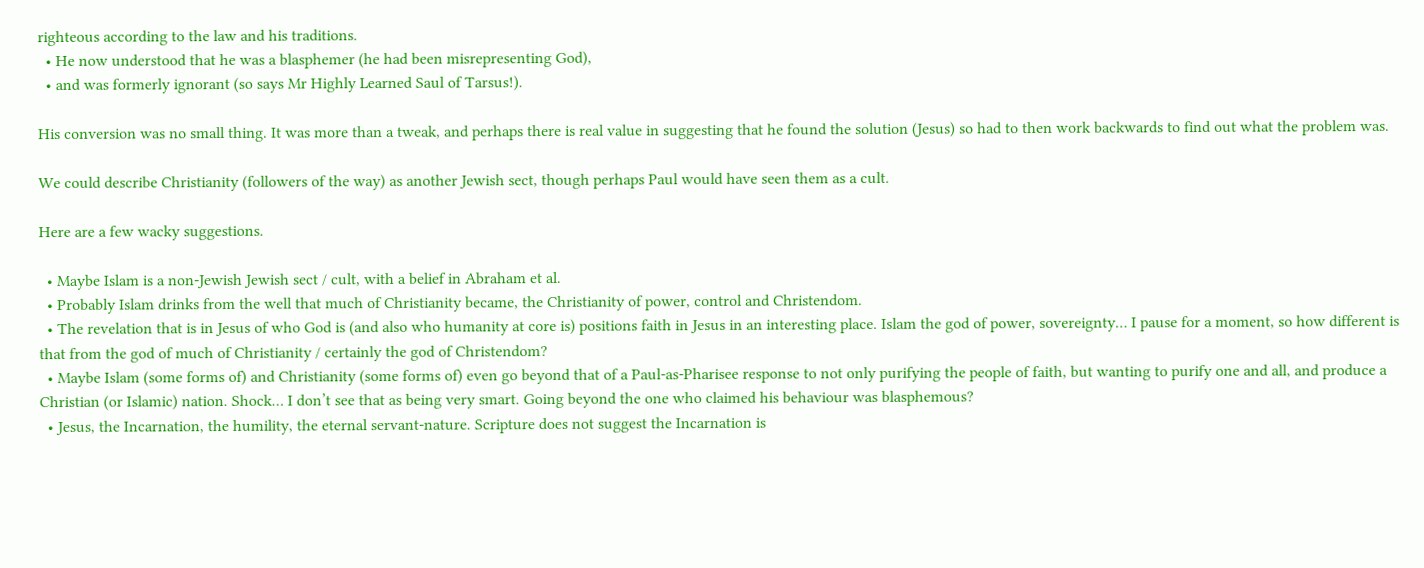righteous according to the law and his traditions.
  • He now understood that he was a blasphemer (he had been misrepresenting God),
  • and was formerly ignorant (so says Mr Highly Learned Saul of Tarsus!).

His conversion was no small thing. It was more than a tweak, and perhaps there is real value in suggesting that he found the solution (Jesus) so had to then work backwards to find out what the problem was.

We could describe Christianity (followers of the way) as another Jewish sect, though perhaps Paul would have seen them as a cult.

Here are a few wacky suggestions.

  • Maybe Islam is a non-Jewish Jewish sect / cult, with a belief in Abraham et al.
  • Probably Islam drinks from the well that much of Christianity became, the Christianity of power, control and Christendom.
  • The revelation that is in Jesus of who God is (and also who humanity at core is) positions faith in Jesus in an interesting place. Islam the god of power, sovereignty… I pause for a moment, so how different is that from the god of much of Christianity / certainly the god of Christendom?
  • Maybe Islam (some forms of) and Christianity (some forms of) even go beyond that of a Paul-as-Pharisee response to not only purifying the people of faith, but wanting to purify one and all, and produce a Christian (or Islamic) nation. Shock… I don’t see that as being very smart. Going beyond the one who claimed his behaviour was blasphemous?
  • Jesus, the Incarnation, the humility, the eternal servant-nature. Scripture does not suggest the Incarnation is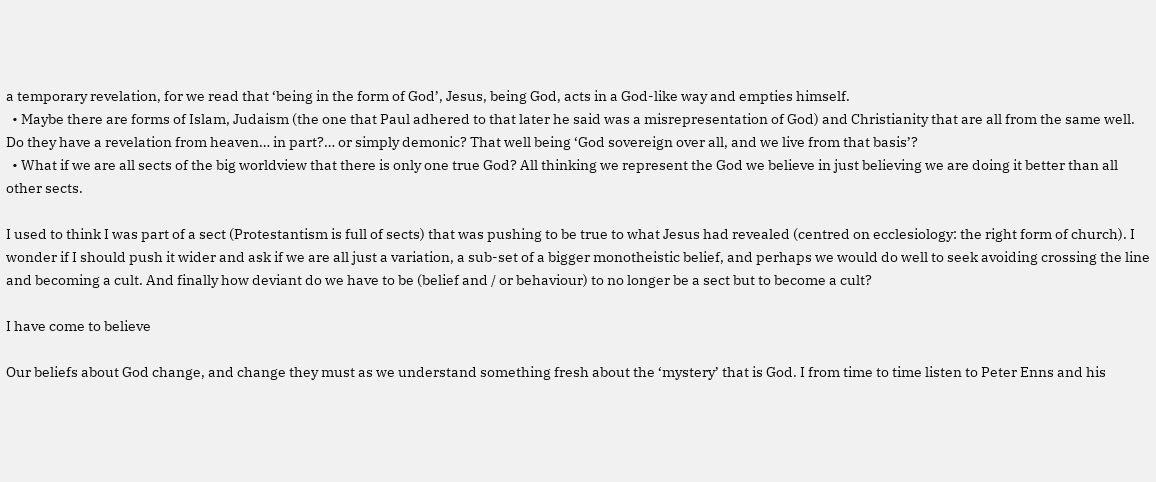a temporary revelation, for we read that ‘being in the form of God’, Jesus, being God, acts in a God-like way and empties himself.
  • Maybe there are forms of Islam, Judaism (the one that Paul adhered to that later he said was a misrepresentation of God) and Christianity that are all from the same well. Do they have a revelation from heaven… in part?… or simply demonic? That well being ‘God sovereign over all, and we live from that basis’?
  • What if we are all sects of the big worldview that there is only one true God? All thinking we represent the God we believe in just believing we are doing it better than all other sects.

I used to think I was part of a sect (Protestantism is full of sects) that was pushing to be true to what Jesus had revealed (centred on ecclesiology: the right form of church). I wonder if I should push it wider and ask if we are all just a variation, a sub-set of a bigger monotheistic belief, and perhaps we would do well to seek avoiding crossing the line and becoming a cult. And finally how deviant do we have to be (belief and / or behaviour) to no longer be a sect but to become a cult?

I have come to believe

Our beliefs about God change, and change they must as we understand something fresh about the ‘mystery’ that is God. I from time to time listen to Peter Enns and his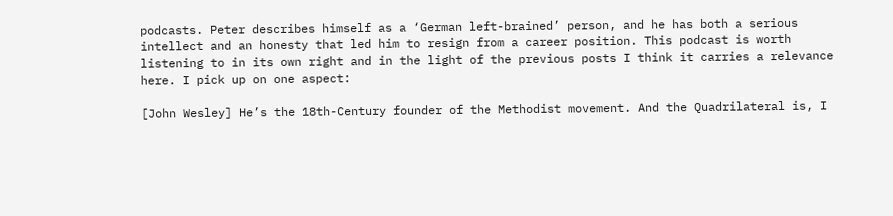podcasts. Peter describes himself as a ‘German left-brained’ person, and he has both a serious intellect and an honesty that led him to resign from a career position. This podcast is worth listening to in its own right and in the light of the previous posts I think it carries a relevance here. I pick up on one aspect:

[John Wesley] He’s the 18th-Century founder of the Methodist movement. And the Quadrilateral is, I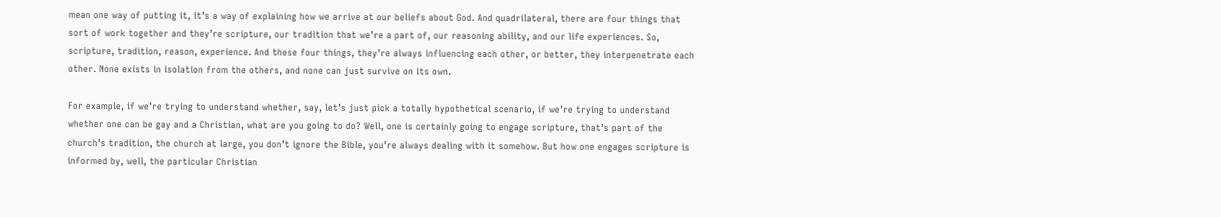mean one way of putting it, it’s a way of explaining how we arrive at our beliefs about God. And quadrilateral, there are four things that sort of work together and they’re scripture, our tradition that we’re a part of, our reasoning ability, and our life experiences. So, scripture, tradition, reason, experience. And these four things, they’re always influencing each other, or better, they interpenetrate each other. None exists in isolation from the others, and none can just survive on its own.

For example, if we’re trying to understand whether, say, let’s just pick a totally hypothetical scenario, if we’re trying to understand whether one can be gay and a Christian, what are you going to do? Well, one is certainly going to engage scripture, that’s part of the church’s tradition, the church at large, you don’t ignore the Bible, you’re always dealing with it somehow. But how one engages scripture is informed by, well, the particular Christian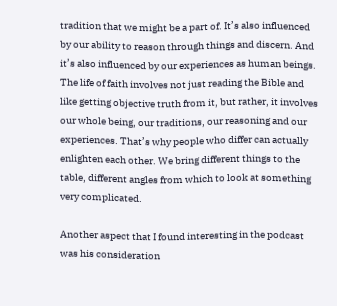tradition that we might be a part of. It’s also influenced by our ability to reason through things and discern. And it’s also influenced by our experiences as human beings. The life of faith involves not just reading the Bible and like getting objective truth from it, but rather, it involves our whole being, our traditions, our reasoning and our experiences. That’s why people who differ can actually enlighten each other. We bring different things to the table, different angles from which to look at something very complicated.

Another aspect that I found interesting in the podcast was his consideration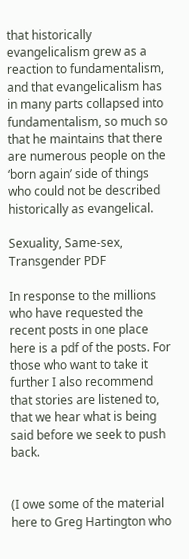that historically evangelicalism grew as a reaction to fundamentalism, and that evangelicalism has in many parts collapsed into fundamentalism, so much so that he maintains that there are numerous people on the ‘born again’ side of things who could not be described historically as evangelical.

Sexuality, Same-sex, Transgender PDF

In response to the millions who have requested the recent posts in one place here is a pdf of the posts. For those who want to take it further I also recommend that stories are listened to, that we hear what is being said before we seek to push back.


(I owe some of the material here to Greg Hartington who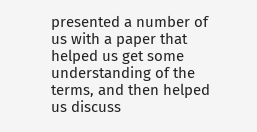presented a number of us with a paper that helped us get some understanding of the terms, and then helped us discuss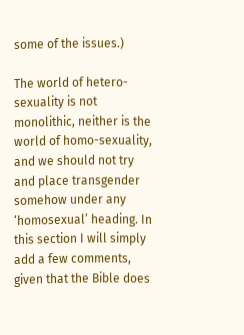some of the issues.)

The world of hetero-sexuality is not monolithic, neither is the world of homo-sexuality, and we should not try and place transgender somehow under any ‘homosexual’ heading. In this section I will simply add a few comments, given that the Bible does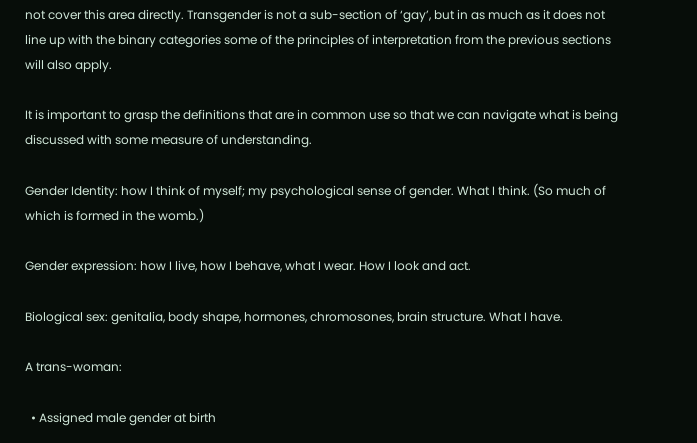not cover this area directly. Transgender is not a sub-section of ‘gay’, but in as much as it does not line up with the binary categories some of the principles of interpretation from the previous sections will also apply.

It is important to grasp the definitions that are in common use so that we can navigate what is being discussed with some measure of understanding.

Gender Identity: how I think of myself; my psychological sense of gender. What I think. (So much of which is formed in the womb.)

Gender expression: how I live, how I behave, what I wear. How I look and act.

Biological sex: genitalia, body shape, hormones, chromosones, brain structure. What I have.

A trans-woman:

  • Assigned male gender at birth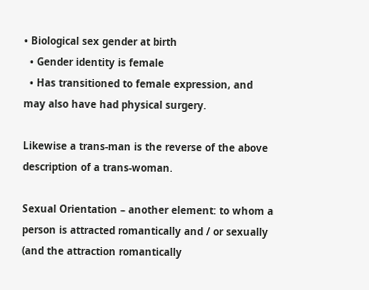• Biological sex gender at birth
  • Gender identity is female
  • Has transitioned to female expression, and may also have had physical surgery.

Likewise a trans-man is the reverse of the above description of a trans-woman.

Sexual Orientation – another element: to whom a person is attracted romantically and / or sexually (and the attraction romantically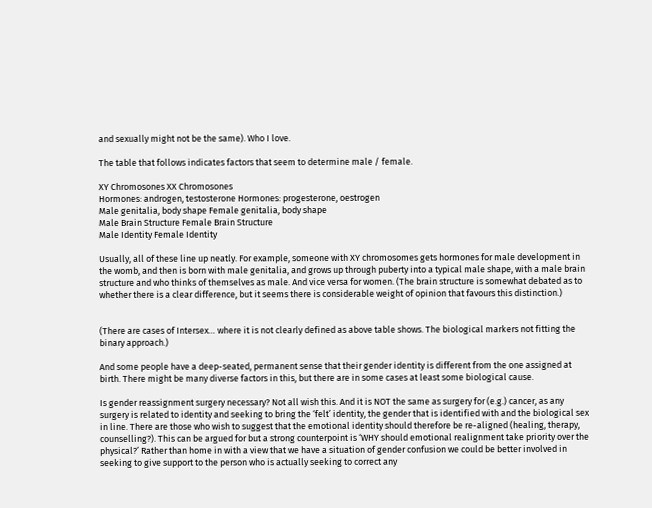and sexually might not be the same). Who I love.

The table that follows indicates factors that seem to determine male / female.

XY Chromosones XX Chromosones
Hormones: androgen, testosterone Hormones: progesterone, oestrogen
Male genitalia, body shape Female genitalia, body shape
Male Brain Structure Female Brain Structure
Male Identity Female Identity

Usually, all of these line up neatly. For example, someone with XY chromosomes gets hormones for male development in the womb, and then is born with male genitalia, and grows up through puberty into a typical male shape, with a male brain structure and who thinks of themselves as male. And vice versa for women. (The brain structure is somewhat debated as to whether there is a clear difference, but it seems there is considerable weight of opinion that favours this distinction.)


(There are cases of Intersex… where it is not clearly defined as above table shows. The biological markers not fitting the binary approach.)

And some people have a deep-seated, permanent sense that their gender identity is different from the one assigned at birth. There might be many diverse factors in this, but there are in some cases at least some biological cause.

Is gender reassignment surgery necessary? Not all wish this. And it is NOT the same as surgery for (e.g.) cancer, as any surgery is related to identity and seeking to bring the ‘felt’ identity, the gender that is identified with and the biological sex in line. There are those who wish to suggest that the emotional identity should therefore be re-aligned (healing, therapy, counselling?). This can be argued for but a strong counterpoint is ‘WHY should emotional realignment take priority over the physical?’ Rather than home in with a view that we have a situation of gender confusion we could be better involved in seeking to give support to the person who is actually seeking to correct any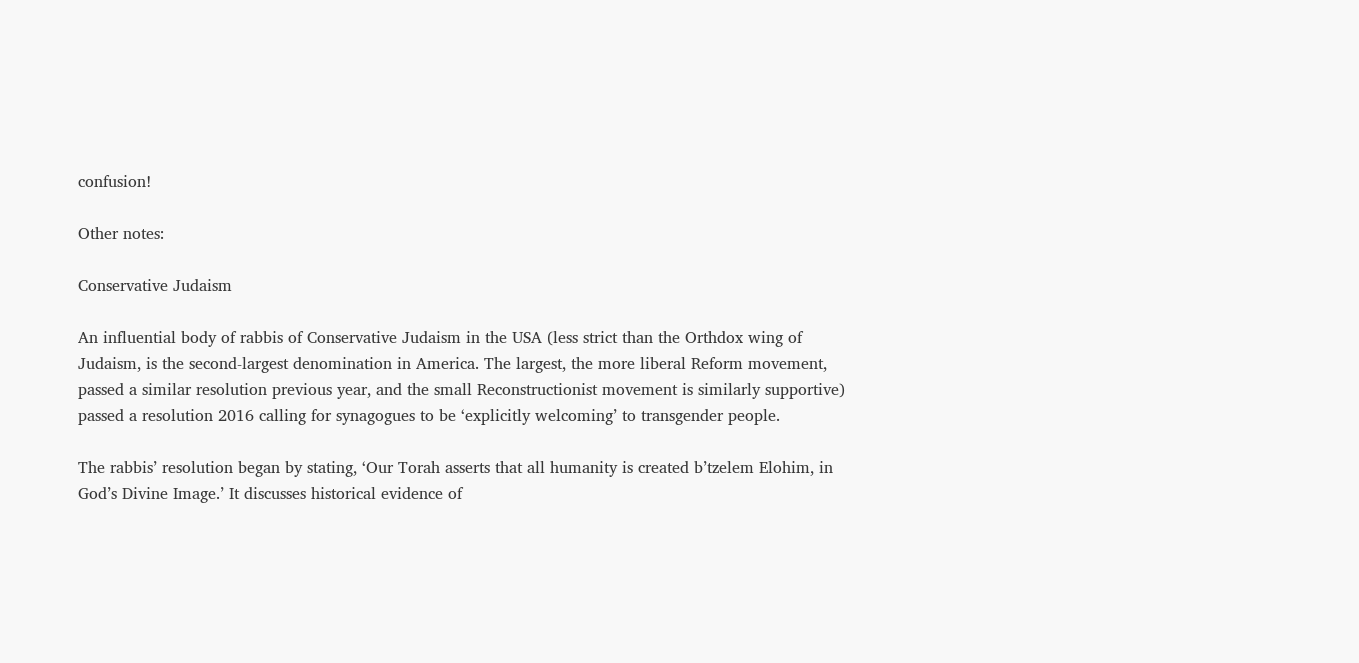confusion!

Other notes:

Conservative Judaism

An influential body of rabbis of Conservative Judaism in the USA (less strict than the Orthdox wing of Judaism, is the second-largest denomination in America. The largest, the more liberal Reform movement, passed a similar resolution previous year, and the small Reconstructionist movement is similarly supportive) passed a resolution 2016 calling for synagogues to be ‘explicitly welcoming’ to transgender people.

The rabbis’ resolution began by stating, ‘Our Torah asserts that all humanity is created b’tzelem Elohim, in God’s Divine Image.’ It discusses historical evidence of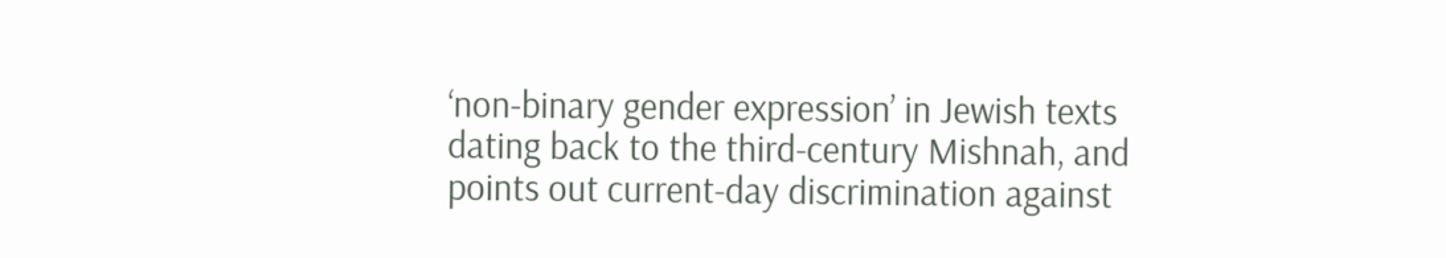‘non-binary gender expression’ in Jewish texts dating back to the third-century Mishnah, and points out current-day discrimination against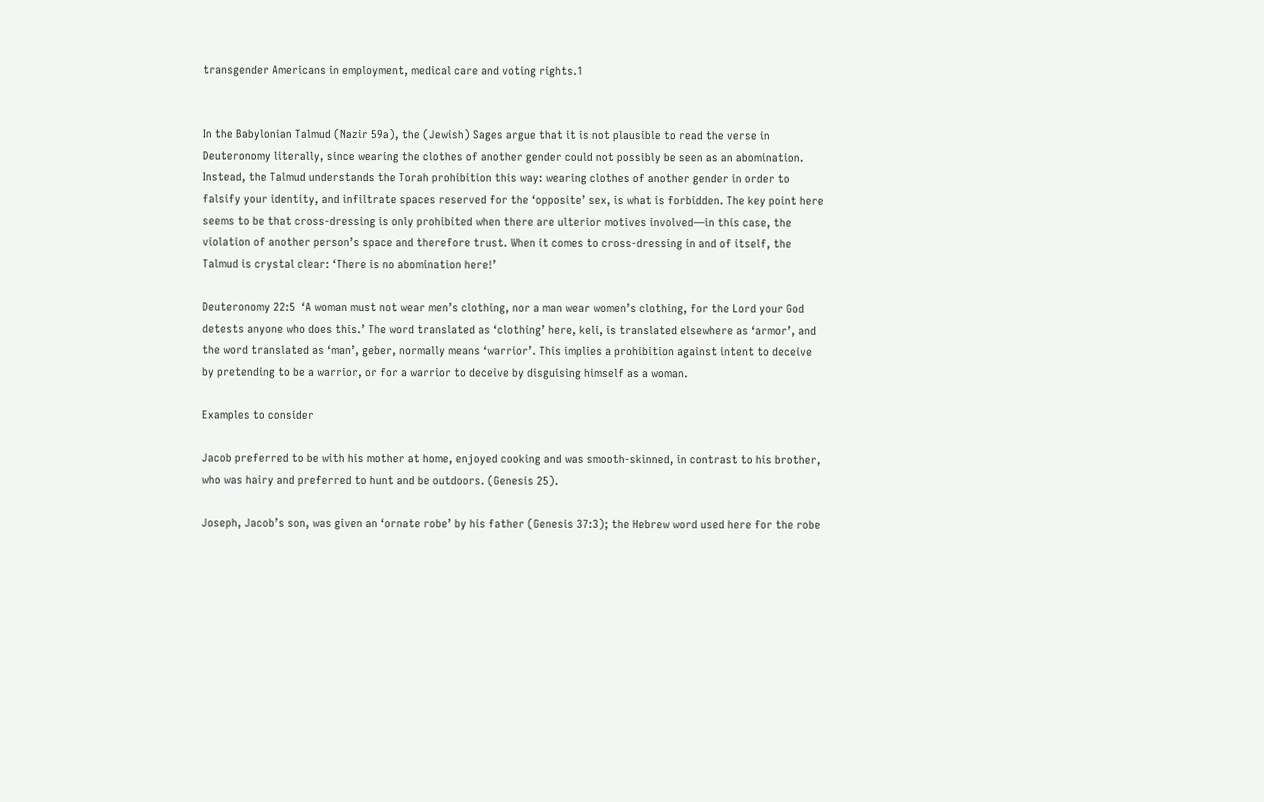transgender Americans in employment, medical care and voting rights.1


In the Babylonian Talmud (Nazir 59a), the (Jewish) Sages argue that it is not plausible to read the verse in Deuteronomy literally, since wearing the clothes of another gender could not possibly be seen as an abomination. Instead, the Talmud understands the Torah prohibition this way: wearing clothes of another gender in order to falsify your identity, and infiltrate spaces reserved for the ‘opposite’ sex, is what is forbidden. The key point here seems to be that cross-dressing is only prohibited when there are ulterior motives involved—in this case, the violation of another person’s space and therefore trust. When it comes to cross-dressing in and of itself, the Talmud is crystal clear: ‘There is no abomination here!’

Deuteronomy 22:5  ‘A woman must not wear men’s clothing, nor a man wear women’s clothing, for the Lord your God detests anyone who does this.’ The word translated as ‘clothing’ here, keli, is translated elsewhere as ‘armor’, and the word translated as ‘man’, geber, normally means ‘warrior’. This implies a prohibition against intent to deceive by pretending to be a warrior, or for a warrior to deceive by disguising himself as a woman.

Examples to consider

Jacob preferred to be with his mother at home, enjoyed cooking and was smooth-skinned, in contrast to his brother, who was hairy and preferred to hunt and be outdoors. (Genesis 25).

Joseph, Jacob’s son, was given an ‘ornate robe’ by his father (Genesis 37:3); the Hebrew word used here for the robe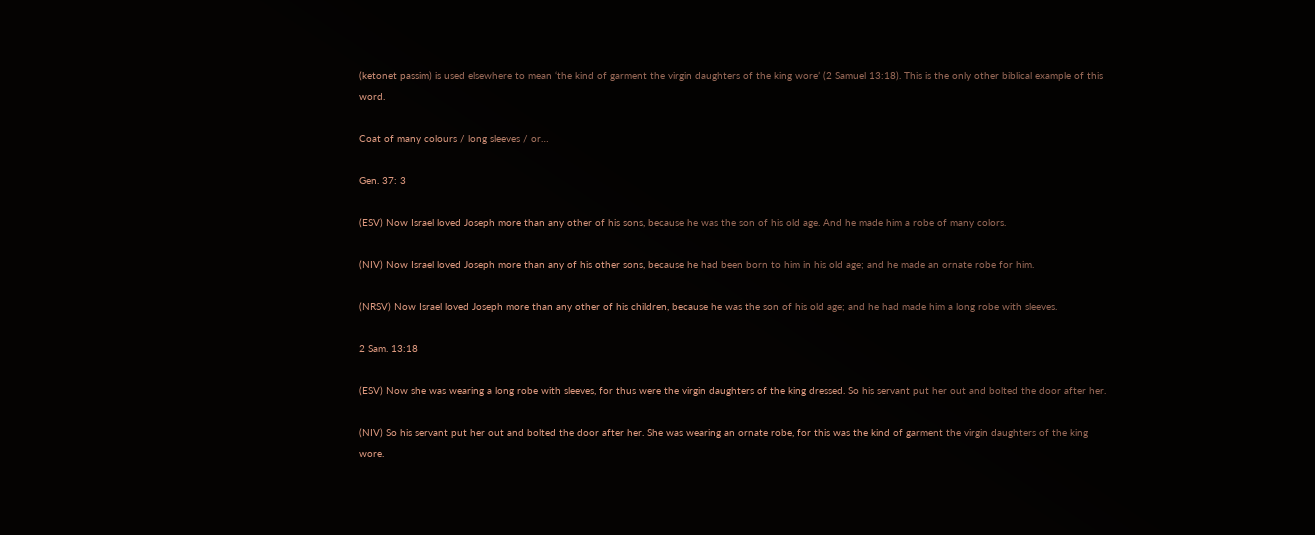(ketonet passim) is used elsewhere to mean ‘the kind of garment the virgin daughters of the king wore’ (2 Samuel 13:18). This is the only other biblical example of this word.

Coat of many colours / long sleeves / or…

Gen. 37: 3

(ESV) Now Israel loved Joseph more than any other of his sons, because he was the son of his old age. And he made him a robe of many colors.

(NIV) Now Israel loved Joseph more than any of his other sons, because he had been born to him in his old age; and he made an ornate robe for him.

(NRSV) Now Israel loved Joseph more than any other of his children, because he was the son of his old age; and he had made him a long robe with sleeves.

2 Sam. 13:18

(ESV) Now she was wearing a long robe with sleeves, for thus were the virgin daughters of the king dressed. So his servant put her out and bolted the door after her.

(NIV) So his servant put her out and bolted the door after her. She was wearing an ornate robe, for this was the kind of garment the virgin daughters of the king wore.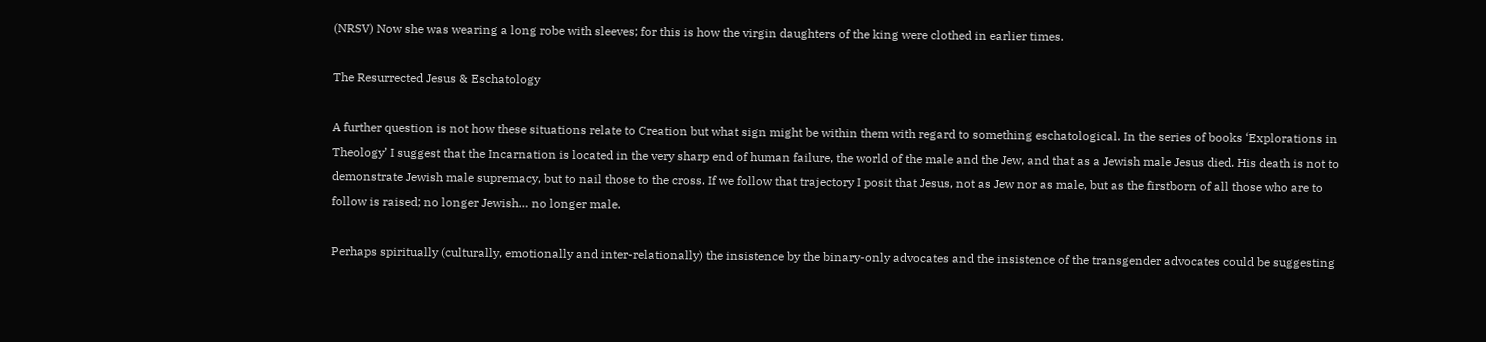(NRSV) Now she was wearing a long robe with sleeves; for this is how the virgin daughters of the king were clothed in earlier times.

The Resurrected Jesus & Eschatology

A further question is not how these situations relate to Creation but what sign might be within them with regard to something eschatological. In the series of books ‘Explorations in Theology’ I suggest that the Incarnation is located in the very sharp end of human failure, the world of the male and the Jew, and that as a Jewish male Jesus died. His death is not to demonstrate Jewish male supremacy, but to nail those to the cross. If we follow that trajectory I posit that Jesus, not as Jew nor as male, but as the firstborn of all those who are to follow is raised; no longer Jewish… no longer male.

Perhaps spiritually (culturally, emotionally and inter-relationally) the insistence by the binary-only advocates and the insistence of the transgender advocates could be suggesting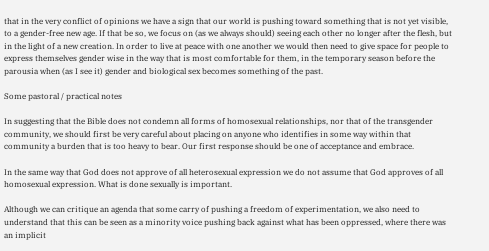that in the very conflict of opinions we have a sign that our world is pushing toward something that is not yet visible, to a gender-free new age. If that be so, we focus on (as we always should) seeing each other no longer after the flesh, but in the light of a new creation. In order to live at peace with one another we would then need to give space for people to express themselves gender wise in the way that is most comfortable for them, in the temporary season before the parousia when (as I see it) gender and biological sex becomes something of the past.

Some pastoral / practical notes

In suggesting that the Bible does not condemn all forms of homosexual relationships, nor that of the transgender community, we should first be very careful about placing on anyone who identifies in some way within that community a burden that is too heavy to bear. Our first response should be one of acceptance and embrace.

In the same way that God does not approve of all heterosexual expression we do not assume that God approves of all homosexual expression. What is done sexually is important.

Although we can critique an agenda that some carry of pushing a freedom of experimentation, we also need to understand that this can be seen as a minority voice pushing back against what has been oppressed, where there was an implicit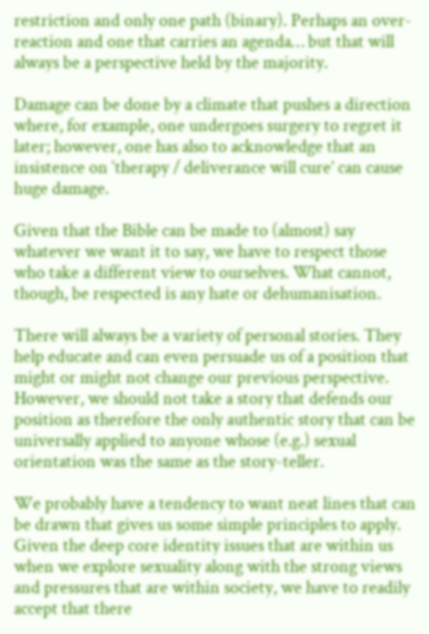restriction and only one path (binary). Perhaps an over-reaction and one that carries an agenda… but that will always be a perspective held by the majority.

Damage can be done by a climate that pushes a direction where, for example, one undergoes surgery to regret it later; however, one has also to acknowledge that an insistence on ‘therapy / deliverance will cure’ can cause huge damage.

Given that the Bible can be made to (almost) say whatever we want it to say, we have to respect those who take a different view to ourselves. What cannot, though, be respected is any hate or dehumanisation.

There will always be a variety of personal stories. They help educate and can even persuade us of a position that might or might not change our previous perspective. However, we should not take a story that defends our position as therefore the only authentic story that can be universally applied to anyone whose (e.g.) sexual orientation was the same as the story-teller.

We probably have a tendency to want neat lines that can be drawn that gives us some simple principles to apply. Given the deep core identity issues that are within us when we explore sexuality along with the strong views and pressures that are within society, we have to readily accept that there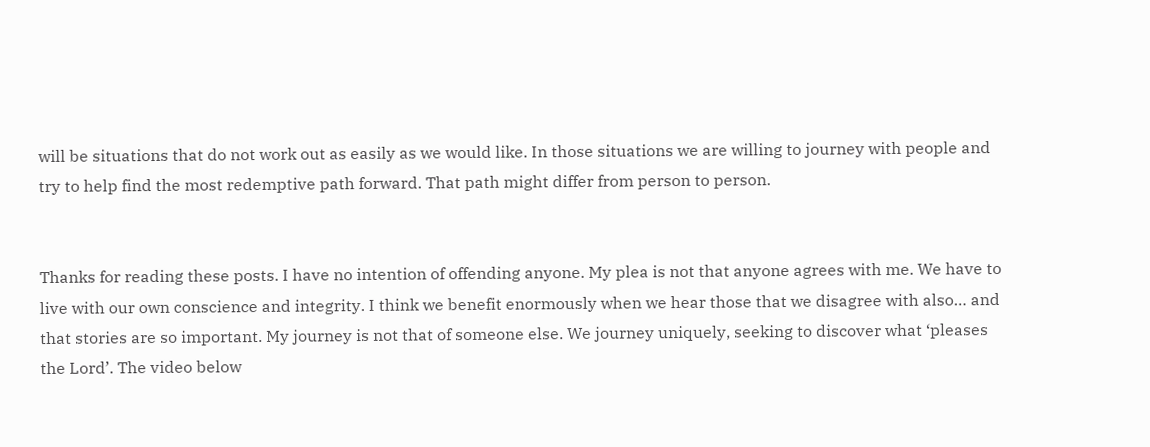will be situations that do not work out as easily as we would like. In those situations we are willing to journey with people and try to help find the most redemptive path forward. That path might differ from person to person.


Thanks for reading these posts. I have no intention of offending anyone. My plea is not that anyone agrees with me. We have to live with our own conscience and integrity. I think we benefit enormously when we hear those that we disagree with also… and that stories are so important. My journey is not that of someone else. We journey uniquely, seeking to discover what ‘pleases the Lord’. The video below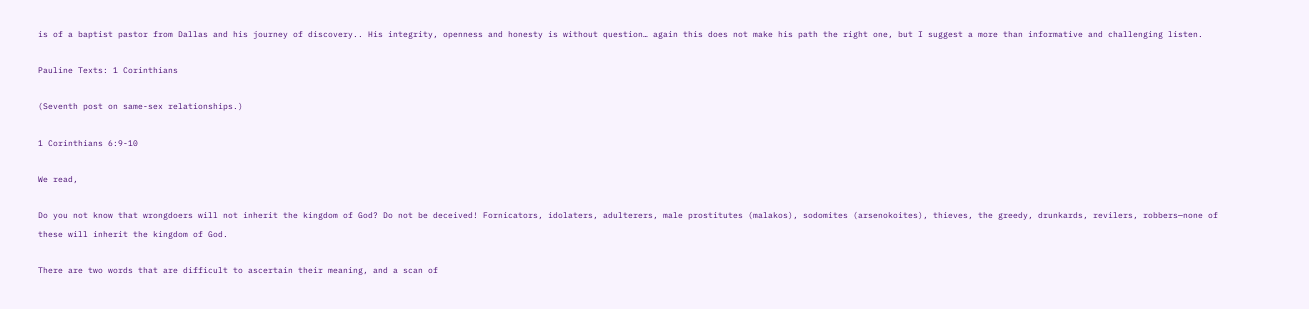is of a baptist pastor from Dallas and his journey of discovery.. His integrity, openness and honesty is without question… again this does not make his path the right one, but I suggest a more than informative and challenging listen.

Pauline Texts: 1 Corinthians

(Seventh post on same-sex relationships.)

1 Corinthians 6:9-10

We read,

Do you not know that wrongdoers will not inherit the kingdom of God? Do not be deceived! Fornicators, idolaters, adulterers, male prostitutes (malakos), sodomites (arsenokoites), thieves, the greedy, drunkards, revilers, robbers—none of these will inherit the kingdom of God.

There are two words that are difficult to ascertain their meaning, and a scan of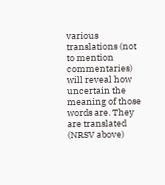various translations (not to mention commentaries) will reveal how uncertain the meaning of those words are. They are translated (NRSV above)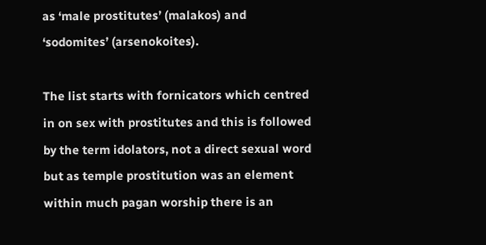as ‘male prostitutes’ (malakos) and ‘sodomites’ (arsenokoites).

The list starts with fornicators which centred in on sex with prostitutes and this is followed by the term idolators, not a direct sexual word but as temple prostitution was an element within much pagan worship there is an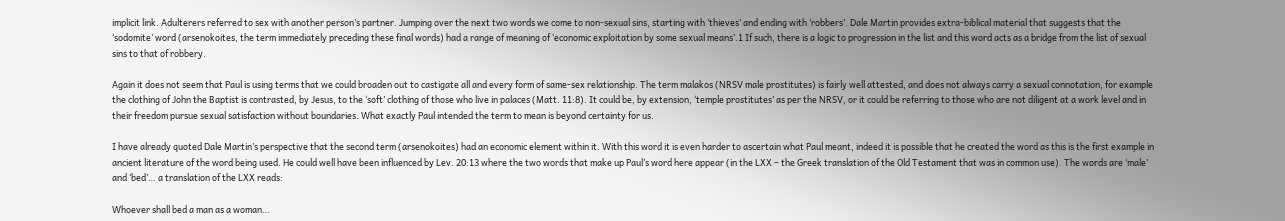implicit link. Adulterers referred to sex with another person’s partner. Jumping over the next two words we come to non-sexual sins, starting with ‘thieves’ and ending with ‘robbers’. Dale Martin provides extra-biblical material that suggests that the ‘sodomite’ word (arsenokoites, the term immediately preceding these final words) had a range of meaning of ‘economic exploitation by some sexual means’.1 If such, there is a logic to progression in the list and this word acts as a bridge from the list of sexual sins to that of robbery.

Again it does not seem that Paul is using terms that we could broaden out to castigate all and every form of same-sex relationship. The term malakos (NRSV male prostitutes) is fairly well attested, and does not always carry a sexual connotation, for example the clothing of John the Baptist is contrasted, by Jesus, to the ‘soft’ clothing of those who live in palaces (Matt. 11:8). It could be, by extension, ‘temple prostitutes’ as per the NRSV, or it could be referring to those who are not diligent at a work level and in their freedom pursue sexual satisfaction without boundaries. What exactly Paul intended the term to mean is beyond certainty for us.

I have already quoted Dale Martin’s perspective that the second term (arsenokoites) had an economic element within it. With this word it is even harder to ascertain what Paul meant, indeed it is possible that he created the word as this is the first example in ancient literature of the word being used. He could well have been influenced by Lev. 20:13 where the two words that make up Paul’s word here appear (in the LXX – the Greek translation of the Old Testament that was in common use). The words are ‘male’ and ‘bed’… a translation of the LXX reads:

Whoever shall bed a man as a woman…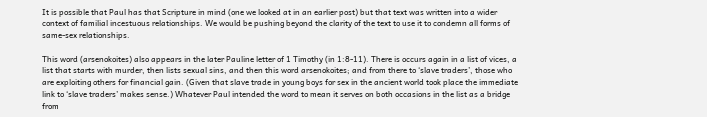It is possible that Paul has that Scripture in mind (one we looked at in an earlier post) but that text was written into a wider context of familial incestuous relationships. We would be pushing beyond the clarity of the text to use it to condemn all forms of same-sex relationships.

This word (arsenokoites) also appears in the later Pauline letter of 1 Timothy (in 1:8-11). There is occurs again in a list of vices, a list that starts with murder, then lists sexual sins, and then this word arsenokoites; and from there to ‘slave traders’, those who are exploiting others for financial gain. (Given that slave trade in young boys for sex in the ancient world took place the immediate link to ‘slave traders’ makes sense.) Whatever Paul intended the word to mean it serves on both occasions in the list as a bridge from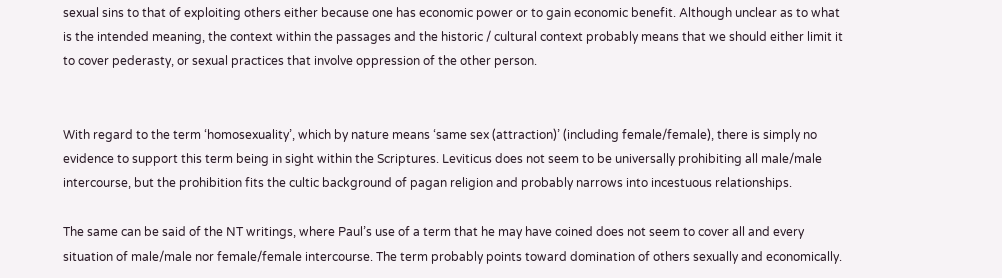sexual sins to that of exploiting others either because one has economic power or to gain economic benefit. Although unclear as to what is the intended meaning, the context within the passages and the historic / cultural context probably means that we should either limit it to cover pederasty, or sexual practices that involve oppression of the other person.


With regard to the term ‘homosexuality’, which by nature means ‘same sex (attraction)’ (including female/female), there is simply no evidence to support this term being in sight within the Scriptures. Leviticus does not seem to be universally prohibiting all male/male intercourse, but the prohibition fits the cultic background of pagan religion and probably narrows into incestuous relationships.

The same can be said of the NT writings, where Paul’s use of a term that he may have coined does not seem to cover all and every situation of male/male nor female/female intercourse. The term probably points toward domination of others sexually and economically.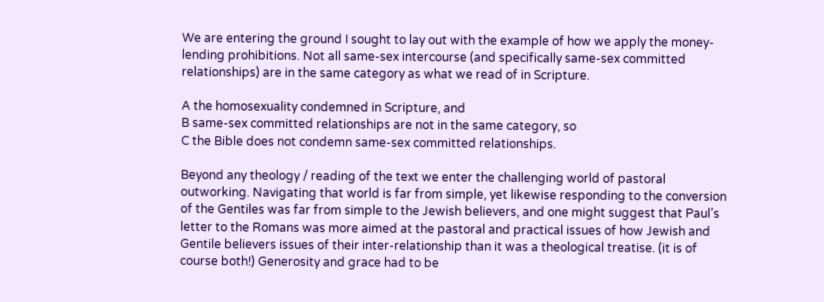We are entering the ground I sought to lay out with the example of how we apply the money-lending prohibitions. Not all same-sex intercourse (and specifically same-sex committed relationships) are in the same category as what we read of in Scripture.

A the homosexuality condemned in Scripture, and
B same-sex committed relationships are not in the same category, so
C the Bible does not condemn same-sex committed relationships.

Beyond any theology / reading of the text we enter the challenging world of pastoral outworking. Navigating that world is far from simple, yet likewise responding to the conversion of the Gentiles was far from simple to the Jewish believers, and one might suggest that Paul’s letter to the Romans was more aimed at the pastoral and practical issues of how Jewish and Gentile believers issues of their inter-relationship than it was a theological treatise. (it is of course both!) Generosity and grace had to be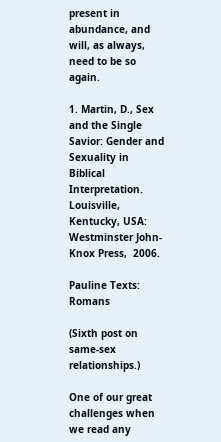present in abundance, and will, as always, need to be so again.

1. Martin, D., Sex and the Single Savior: Gender and Sexuality in Biblical Interpretation. Louisville, Kentucky, USA: Westminster John-Knox Press,  2006.

Pauline Texts: Romans

(Sixth post on same-sex relationships.)

One of our great challenges when we read any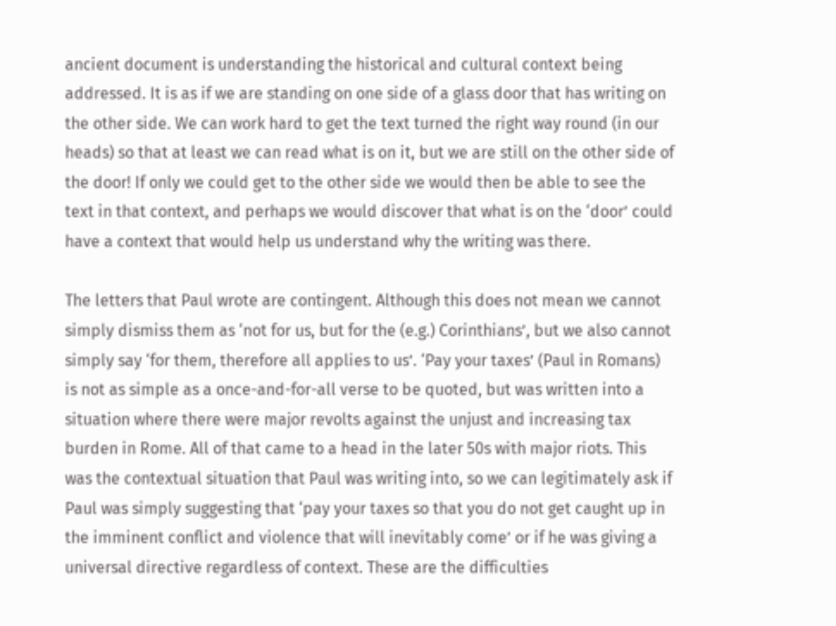ancient document is understanding the historical and cultural context being addressed. It is as if we are standing on one side of a glass door that has writing on the other side. We can work hard to get the text turned the right way round (in our heads) so that at least we can read what is on it, but we are still on the other side of the door! If only we could get to the other side we would then be able to see the text in that context, and perhaps we would discover that what is on the ‘door’ could have a context that would help us understand why the writing was there.

The letters that Paul wrote are contingent. Although this does not mean we cannot simply dismiss them as ‘not for us, but for the (e.g.) Corinthians’, but we also cannot simply say ‘for them, therefore all applies to us’. ‘Pay your taxes’ (Paul in Romans) is not as simple as a once-and-for-all verse to be quoted, but was written into a situation where there were major revolts against the unjust and increasing tax burden in Rome. All of that came to a head in the later 50s with major riots. This was the contextual situation that Paul was writing into, so we can legitimately ask if Paul was simply suggesting that ‘pay your taxes so that you do not get caught up in the imminent conflict and violence that will inevitably come’ or if he was giving a universal directive regardless of context. These are the difficulties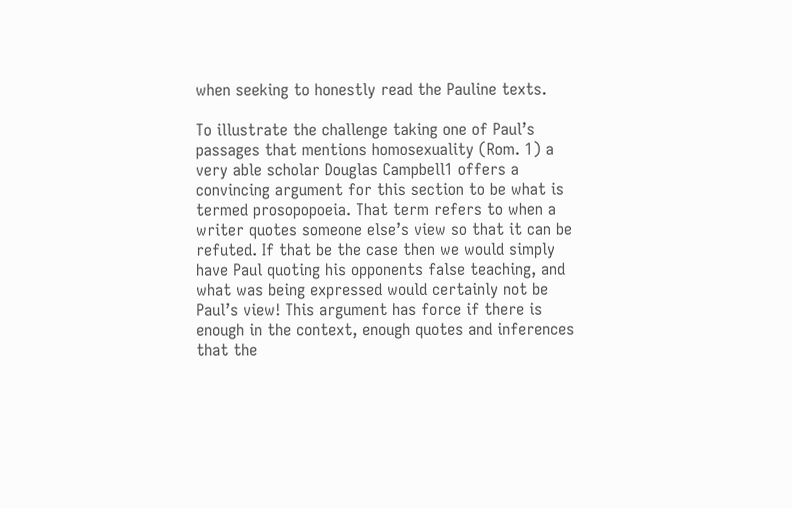when seeking to honestly read the Pauline texts.

To illustrate the challenge taking one of Paul’s passages that mentions homosexuality (Rom. 1) a very able scholar Douglas Campbell1 offers a convincing argument for this section to be what is termed prosopopoeia. That term refers to when a writer quotes someone else’s view so that it can be refuted. If that be the case then we would simply have Paul quoting his opponents false teaching, and what was being expressed would certainly not be Paul’s view! This argument has force if there is enough in the context, enough quotes and inferences that the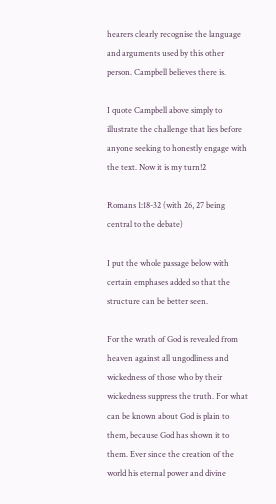hearers clearly recognise the language and arguments used by this other person. Campbell believes there is.

I quote Campbell above simply to illustrate the challenge that lies before anyone seeking to honestly engage with the text. Now it is my turn!2

Romans 1:18-32 (with 26, 27 being central to the debate)

I put the whole passage below with certain emphases added so that the structure can be better seen.

For the wrath of God is revealed from heaven against all ungodliness and wickedness of those who by their wickedness suppress the truth. For what can be known about God is plain to them, because God has shown it to them. Ever since the creation of the world his eternal power and divine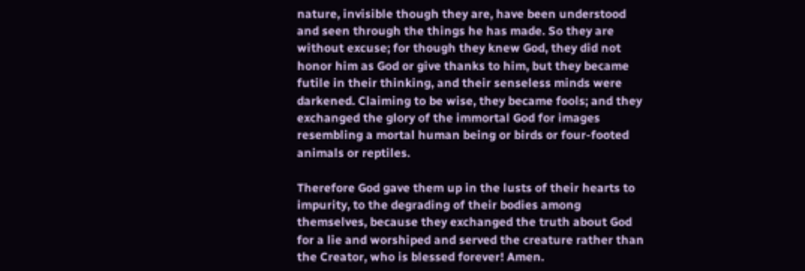nature, invisible though they are, have been understood and seen through the things he has made. So they are without excuse; for though they knew God, they did not honor him as God or give thanks to him, but they became futile in their thinking, and their senseless minds were darkened. Claiming to be wise, they became fools; and they exchanged the glory of the immortal God for images resembling a mortal human being or birds or four-footed animals or reptiles.

Therefore God gave them up in the lusts of their hearts to impurity, to the degrading of their bodies among themselves, because they exchanged the truth about God for a lie and worshiped and served the creature rather than the Creator, who is blessed forever! Amen.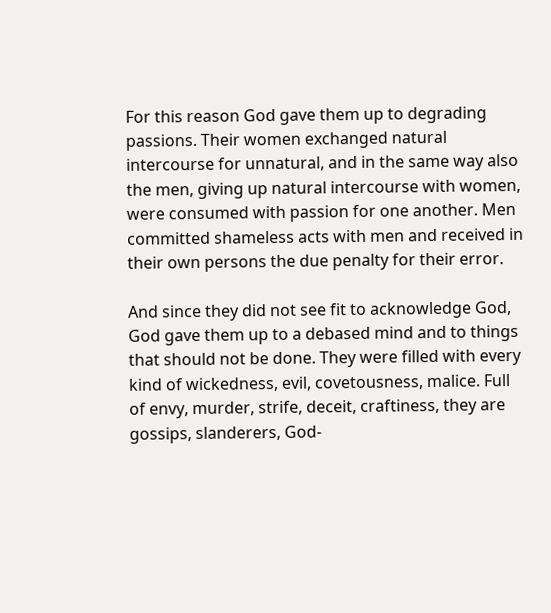For this reason God gave them up to degrading passions. Their women exchanged natural intercourse for unnatural, and in the same way also the men, giving up natural intercourse with women, were consumed with passion for one another. Men committed shameless acts with men and received in their own persons the due penalty for their error.

And since they did not see fit to acknowledge God, God gave them up to a debased mind and to things that should not be done. They were filled with every kind of wickedness, evil, covetousness, malice. Full of envy, murder, strife, deceit, craftiness, they are gossips, slanderers, God-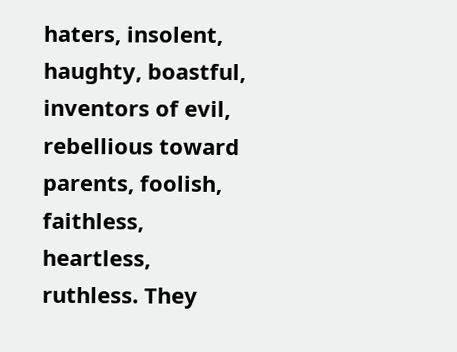haters, insolent, haughty, boastful, inventors of evil, rebellious toward parents, foolish, faithless, heartless, ruthless. They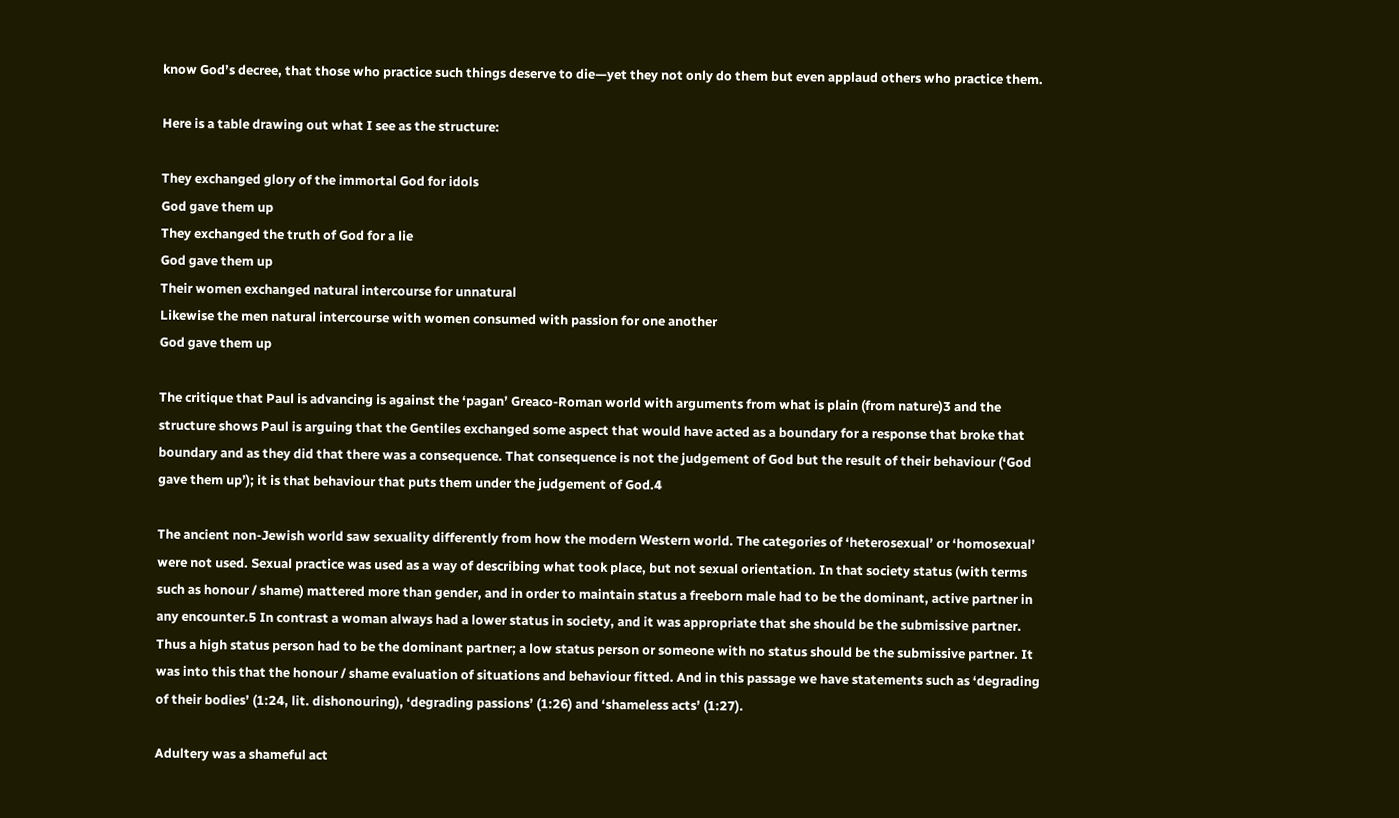know God’s decree, that those who practice such things deserve to die—yet they not only do them but even applaud others who practice them.

Here is a table drawing out what I see as the structure:

They exchanged glory of the immortal God for idols
God gave them up
They exchanged the truth of God for a lie
God gave them up
Their women exchanged natural intercourse for unnatural
Likewise the men natural intercourse with women consumed with passion for one another
God gave them up

The critique that Paul is advancing is against the ‘pagan’ Greaco-Roman world with arguments from what is plain (from nature)3 and the structure shows Paul is arguing that the Gentiles exchanged some aspect that would have acted as a boundary for a response that broke that boundary and as they did that there was a consequence. That consequence is not the judgement of God but the result of their behaviour (‘God gave them up’); it is that behaviour that puts them under the judgement of God.4

The ancient non-Jewish world saw sexuality differently from how the modern Western world. The categories of ‘heterosexual’ or ‘homosexual’ were not used. Sexual practice was used as a way of describing what took place, but not sexual orientation. In that society status (with terms such as honour / shame) mattered more than gender, and in order to maintain status a freeborn male had to be the dominant, active partner in any encounter.5 In contrast a woman always had a lower status in society, and it was appropriate that she should be the submissive partner. Thus a high status person had to be the dominant partner; a low status person or someone with no status should be the submissive partner. It was into this that the honour / shame evaluation of situations and behaviour fitted. And in this passage we have statements such as ‘degrading of their bodies’ (1:24, lit. dishonouring), ‘degrading passions’ (1:26) and ‘shameless acts’ (1:27).

Adultery was a shameful act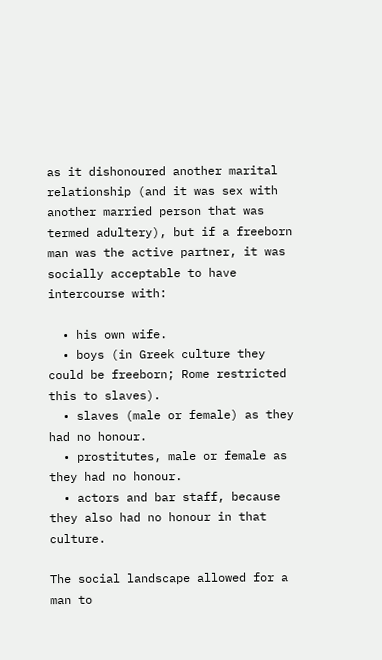as it dishonoured another marital relationship (and it was sex with another married person that was termed adultery), but if a freeborn man was the active partner, it was socially acceptable to have intercourse with:

  • his own wife.
  • boys (in Greek culture they could be freeborn; Rome restricted this to slaves).
  • slaves (male or female) as they had no honour.
  • prostitutes, male or female as they had no honour.
  • actors and bar staff, because they also had no honour in that culture.

The social landscape allowed for a man to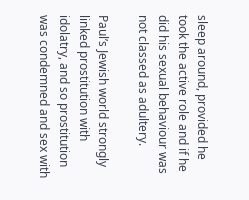sleep around, provided he took the active role and if he did his sexual behaviour was not classed as adultery.

Paul’s Jewish world strongly linked prostitution with idolatry, and so prostitution was condemned and sex with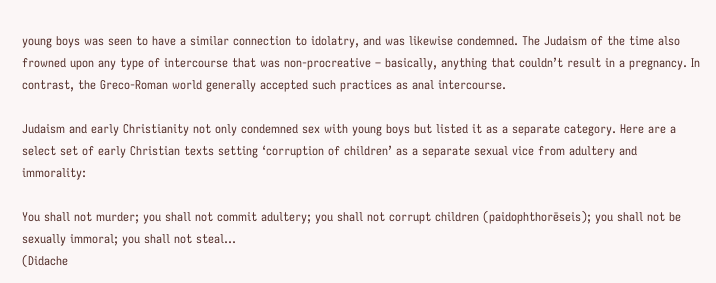young boys was seen to have a similar connection to idolatry, and was likewise condemned. The Judaism of the time also frowned upon any type of intercourse that was non-procreative – basically, anything that couldn’t result in a pregnancy. In contrast, the Greco-Roman world generally accepted such practices as anal intercourse.

Judaism and early Christianity not only condemned sex with young boys but listed it as a separate category. Here are a select set of early Christian texts setting ‘corruption of children’ as a separate sexual vice from adultery and immorality:

You shall not murder; you shall not commit adultery; you shall not corrupt children (paidophthorēseis); you shall not be sexually immoral; you shall not steal…
(Didache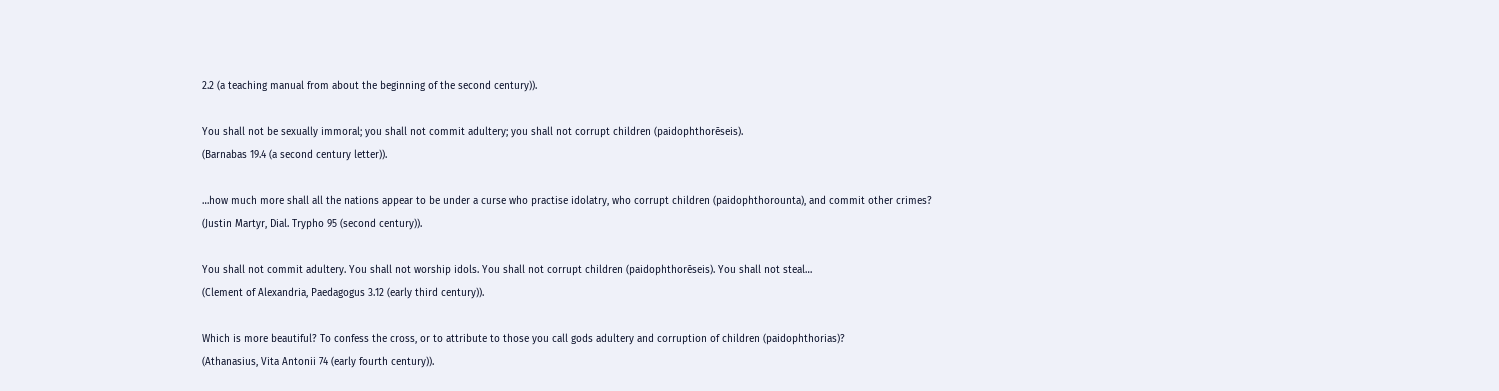2.2 (a teaching manual from about the beginning of the second century)).

You shall not be sexually immoral; you shall not commit adultery; you shall not corrupt children (paidophthorēseis).
(Barnabas 19.4 (a second century letter)).

…how much more shall all the nations appear to be under a curse who practise idolatry, who corrupt children (paidophthorounta), and commit other crimes?
(Justin Martyr, Dial. Trypho 95 (second century)).

You shall not commit adultery. You shall not worship idols. You shall not corrupt children (paidophthorēseis). You shall not steal…
(Clement of Alexandria, Paedagogus 3.12 (early third century)).

Which is more beautiful? To confess the cross, or to attribute to those you call gods adultery and corruption of children (paidophthorias)?
(Athanasius, Vita Antonii 74 (early fourth century)).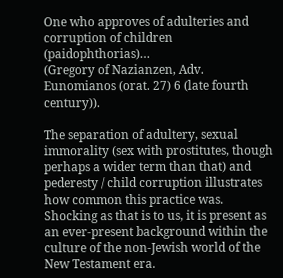One who approves of adulteries and corruption of children (paidophthorias)…
(Gregory of Nazianzen, Adv. Eunomianos (orat. 27) 6 (late fourth century)).

The separation of adultery, sexual immorality (sex with prostitutes, though perhaps a wider term than that) and pederesty / child corruption illustrates how common this practice was. Shocking as that is to us, it is present as an ever-present background within the culture of the non-Jewish world of the New Testament era.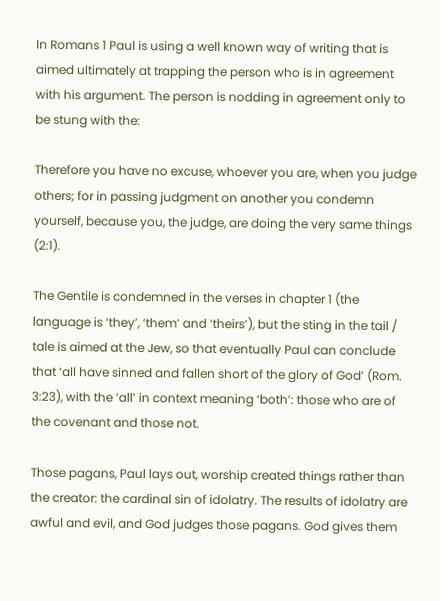In Romans 1 Paul is using a well known way of writing that is aimed ultimately at trapping the person who is in agreement with his argument. The person is nodding in agreement only to be stung with the:

Therefore you have no excuse, whoever you are, when you judge others; for in passing judgment on another you condemn yourself, because you, the judge, are doing the very same things (2:1).

The Gentile is condemned in the verses in chapter 1 (the language is ‘they’, ‘them’ and ‘theirs’), but the sting in the tail / tale is aimed at the Jew, so that eventually Paul can conclude that ‘all have sinned and fallen short of the glory of God’ (Rom. 3:23), with the ‘all’ in context meaning ‘both’: those who are of the covenant and those not.

Those pagans, Paul lays out, worship created things rather than the creator: the cardinal sin of idolatry. The results of idolatry are awful and evil, and God judges those pagans. God gives them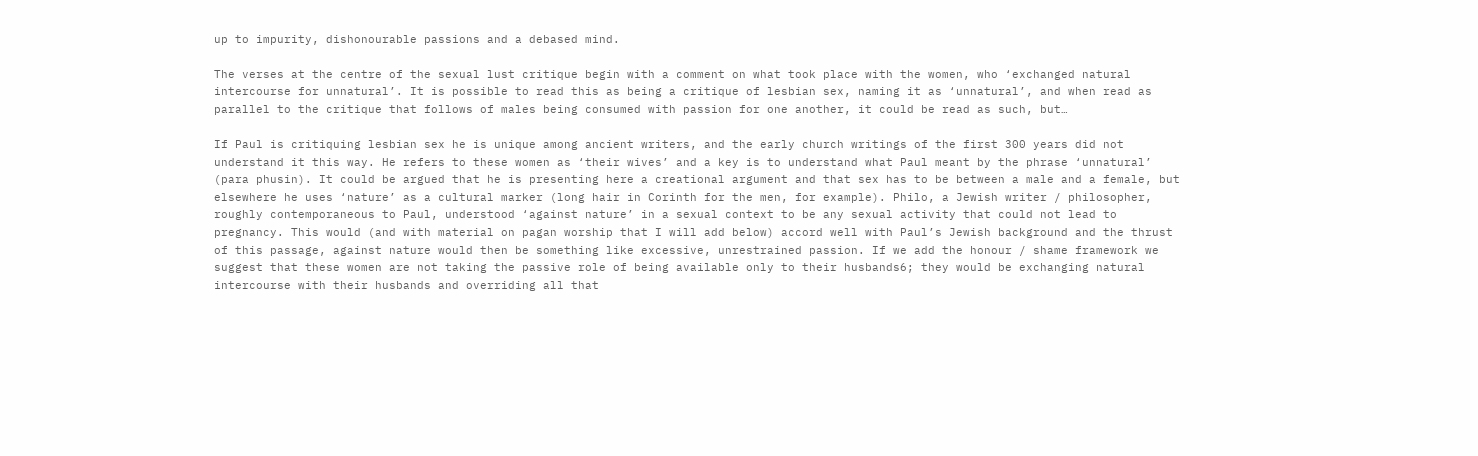up to impurity, dishonourable passions and a debased mind.

The verses at the centre of the sexual lust critique begin with a comment on what took place with the women, who ‘exchanged natural intercourse for unnatural’. It is possible to read this as being a critique of lesbian sex, naming it as ‘unnatural’, and when read as parallel to the critique that follows of males being consumed with passion for one another, it could be read as such, but…

If Paul is critiquing lesbian sex he is unique among ancient writers, and the early church writings of the first 300 years did not understand it this way. He refers to these women as ‘their wives’ and a key is to understand what Paul meant by the phrase ‘unnatural’ (para phusin). It could be argued that he is presenting here a creational argument and that sex has to be between a male and a female, but elsewhere he uses ‘nature’ as a cultural marker (long hair in Corinth for the men, for example). Philo, a Jewish writer / philosopher, roughly contemporaneous to Paul, understood ‘against nature’ in a sexual context to be any sexual activity that could not lead to pregnancy. This would (and with material on pagan worship that I will add below) accord well with Paul’s Jewish background and the thrust of this passage, against nature would then be something like excessive, unrestrained passion. If we add the honour / shame framework we suggest that these women are not taking the passive role of being available only to their husbands6; they would be exchanging natural intercourse with their husbands and overriding all that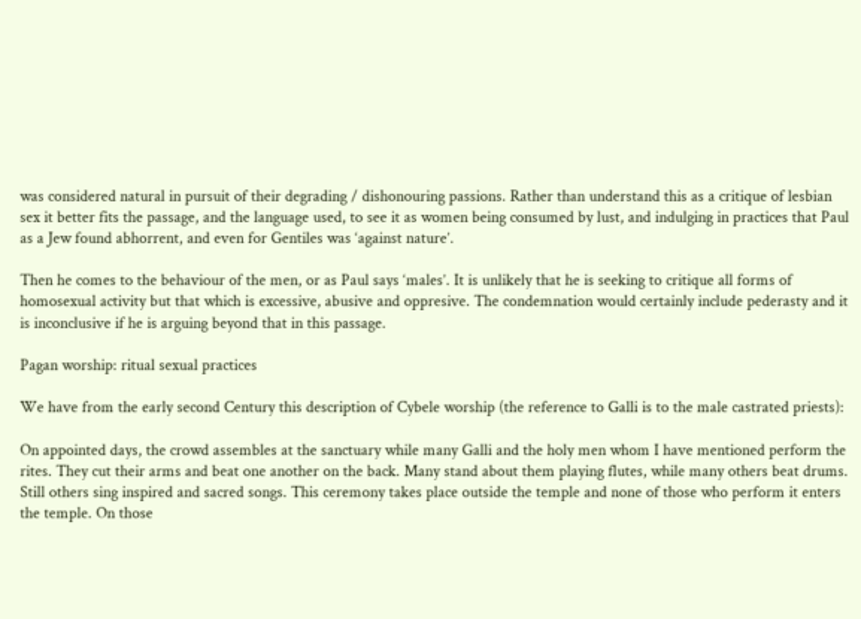was considered natural in pursuit of their degrading / dishonouring passions. Rather than understand this as a critique of lesbian sex it better fits the passage, and the language used, to see it as women being consumed by lust, and indulging in practices that Paul as a Jew found abhorrent, and even for Gentiles was ‘against nature’.

Then he comes to the behaviour of the men, or as Paul says ‘males’. It is unlikely that he is seeking to critique all forms of homosexual activity but that which is excessive, abusive and oppresive. The condemnation would certainly include pederasty and it is inconclusive if he is arguing beyond that in this passage.

Pagan worship: ritual sexual practices

We have from the early second Century this description of Cybele worship (the reference to Galli is to the male castrated priests):

On appointed days, the crowd assembles at the sanctuary while many Galli and the holy men whom I have mentioned perform the rites. They cut their arms and beat one another on the back. Many stand about them playing flutes, while many others beat drums. Still others sing inspired and sacred songs. This ceremony takes place outside the temple and none of those who perform it enters the temple. On those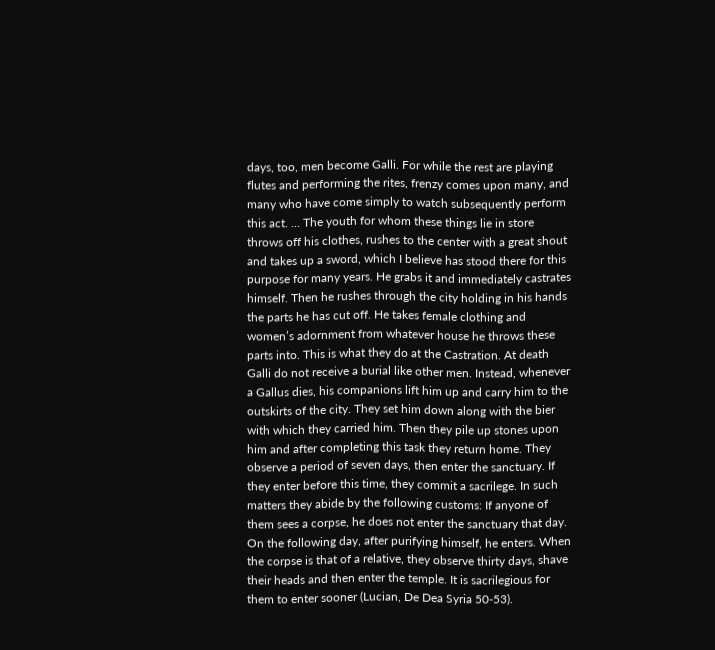days, too, men become Galli. For while the rest are playing flutes and performing the rites, frenzy comes upon many, and many who have come simply to watch subsequently perform this act. … The youth for whom these things lie in store throws off his clothes, rushes to the center with a great shout and takes up a sword, which I believe has stood there for this purpose for many years. He grabs it and immediately castrates himself. Then he rushes through the city holding in his hands the parts he has cut off. He takes female clothing and women’s adornment from whatever house he throws these parts into. This is what they do at the Castration. At death Galli do not receive a burial like other men. Instead, whenever a Gallus dies, his companions lift him up and carry him to the outskirts of the city. They set him down along with the bier with which they carried him. Then they pile up stones upon him and after completing this task they return home. They observe a period of seven days, then enter the sanctuary. If they enter before this time, they commit a sacrilege. In such matters they abide by the following customs: If anyone of them sees a corpse, he does not enter the sanctuary that day. On the following day, after purifying himself, he enters. When the corpse is that of a relative, they observe thirty days, shave their heads and then enter the temple. It is sacrilegious for them to enter sooner (Lucian, De Dea Syria 50-53).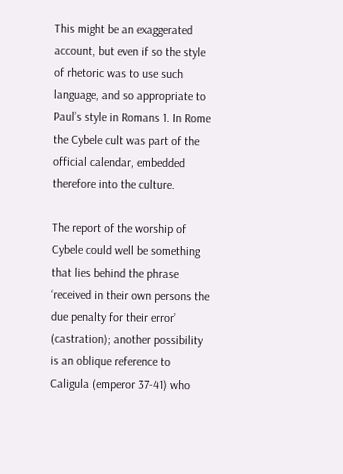This might be an exaggerated account, but even if so the style of rhetoric was to use such language, and so appropriate to Paul’s style in Romans 1. In Rome the Cybele cult was part of the official calendar, embedded therefore into the culture.

The report of the worship of Cybele could well be something that lies behind the phrase ‘received in their own persons the due penalty for their error’ (castration); another possibility is an oblique reference to Caligula (emperor 37-41) who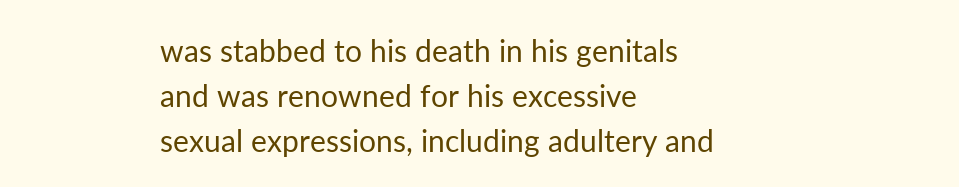was stabbed to his death in his genitals and was renowned for his excessive sexual expressions, including adultery and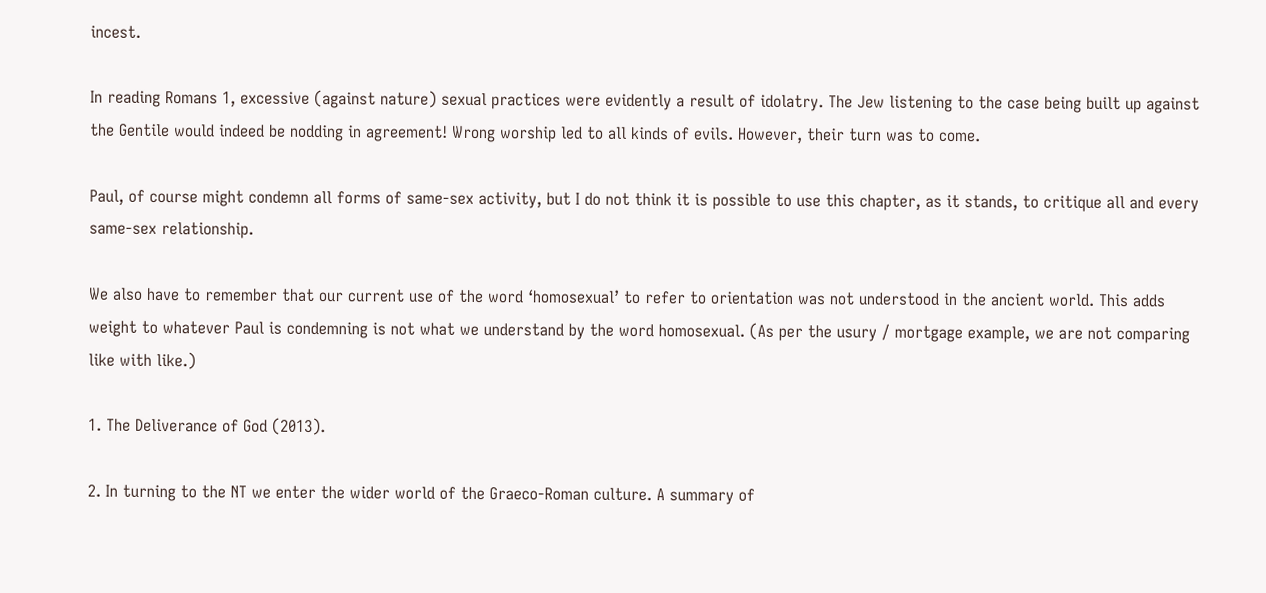incest.

In reading Romans 1, excessive (against nature) sexual practices were evidently a result of idolatry. The Jew listening to the case being built up against the Gentile would indeed be nodding in agreement! Wrong worship led to all kinds of evils. However, their turn was to come.

Paul, of course might condemn all forms of same-sex activity, but I do not think it is possible to use this chapter, as it stands, to critique all and every same-sex relationship.

We also have to remember that our current use of the word ‘homosexual’ to refer to orientation was not understood in the ancient world. This adds weight to whatever Paul is condemning is not what we understand by the word homosexual. (As per the usury / mortgage example, we are not comparing like with like.)

1. The Deliverance of God (2013).

2. In turning to the NT we enter the wider world of the Graeco-Roman culture. A summary of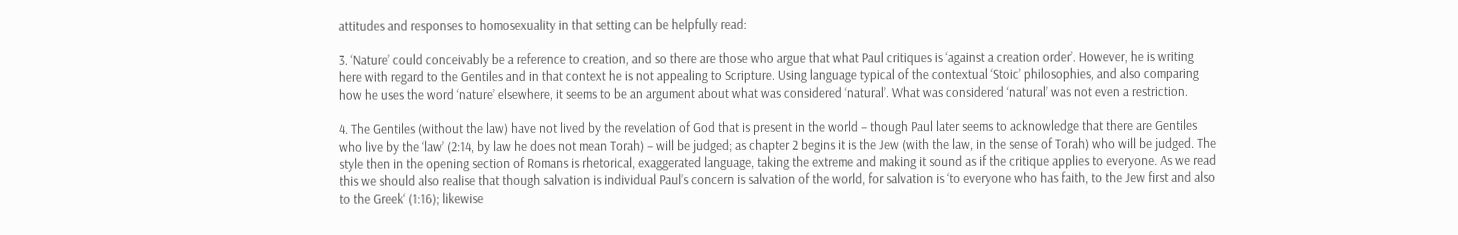attitudes and responses to homosexuality in that setting can be helpfully read:

3. ‘Nature’ could conceivably be a reference to creation, and so there are those who argue that what Paul critiques is ‘against a creation order’. However, he is writing here with regard to the Gentiles and in that context he is not appealing to Scripture. Using language typical of the contextual ‘Stoic’ philosophies, and also comparing how he uses the word ‘nature’ elsewhere, it seems to be an argument about what was considered ‘natural’. What was considered ‘natural’ was not even a restriction.

4. The Gentiles (without the law) have not lived by the revelation of God that is present in the world – though Paul later seems to acknowledge that there are Gentiles who live by the ‘law’ (2:14, by law he does not mean Torah) – will be judged; as chapter 2 begins it is the Jew (with the law, in the sense of Torah) who will be judged. The style then in the opening section of Romans is rhetorical, exaggerated language, taking the extreme and making it sound as if the critique applies to everyone. As we read this we should also realise that though salvation is individual Paul’s concern is salvation of the world, for salvation is ‘to everyone who has faith, to the Jew first and also to the Greek‘ (1:16); likewise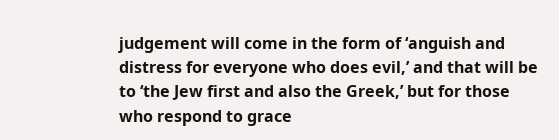judgement will come in the form of ‘anguish and distress for everyone who does evil,’ and that will be to ‘the Jew first and also the Greek,’ but for those who respond to grace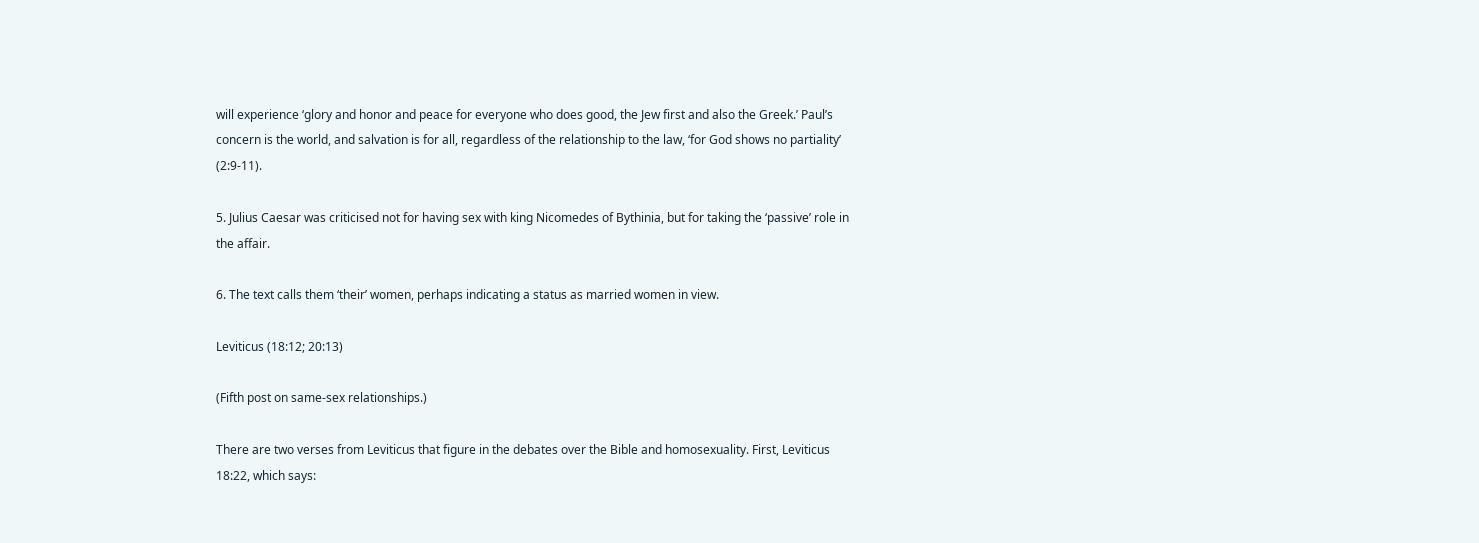will experience ‘glory and honor and peace for everyone who does good, the Jew first and also the Greek.’ Paul’s concern is the world, and salvation is for all, regardless of the relationship to the law, ‘for God shows no partiality’ (2:9-11).

5. Julius Caesar was criticised not for having sex with king Nicomedes of Bythinia, but for taking the ‘passive’ role in the affair.

6. The text calls them ‘their’ women, perhaps indicating a status as married women in view.

Leviticus (18:12; 20:13)

(Fifth post on same-sex relationships.)

There are two verses from Leviticus that figure in the debates over the Bible and homosexuality. First, Leviticus 18:22, which says: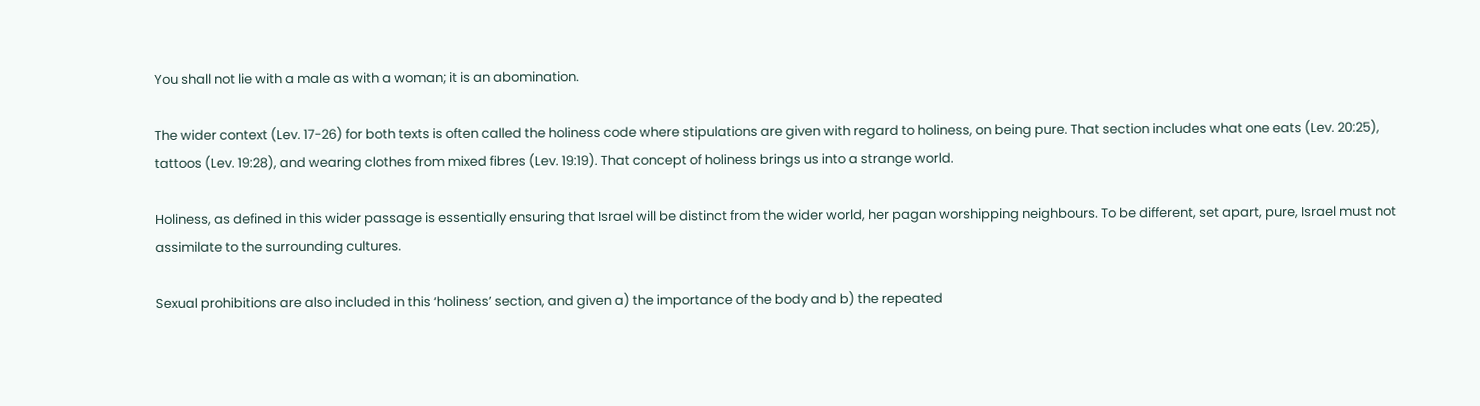You shall not lie with a male as with a woman; it is an abomination.

The wider context (Lev. 17-26) for both texts is often called the holiness code where stipulations are given with regard to holiness, on being pure. That section includes what one eats (Lev. 20:25), tattoos (Lev. 19:28), and wearing clothes from mixed fibres (Lev. 19:19). That concept of holiness brings us into a strange world.

Holiness, as defined in this wider passage is essentially ensuring that Israel will be distinct from the wider world, her pagan worshipping neighbours. To be different, set apart, pure, Israel must not assimilate to the surrounding cultures.

Sexual prohibitions are also included in this ‘holiness’ section, and given a) the importance of the body and b) the repeated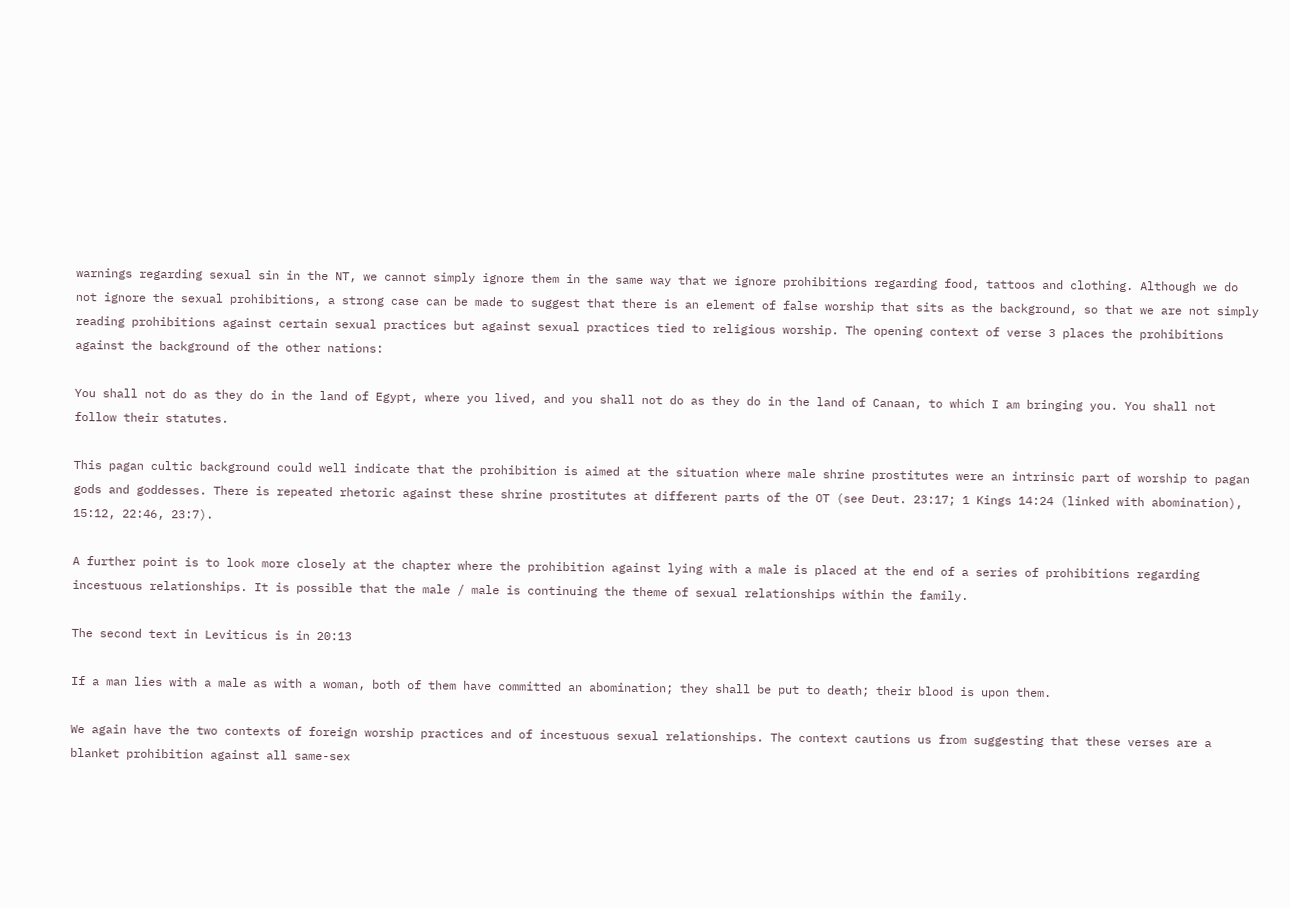warnings regarding sexual sin in the NT, we cannot simply ignore them in the same way that we ignore prohibitions regarding food, tattoos and clothing. Although we do not ignore the sexual prohibitions, a strong case can be made to suggest that there is an element of false worship that sits as the background, so that we are not simply reading prohibitions against certain sexual practices but against sexual practices tied to religious worship. The opening context of verse 3 places the prohibitions against the background of the other nations:

You shall not do as they do in the land of Egypt, where you lived, and you shall not do as they do in the land of Canaan, to which I am bringing you. You shall not follow their statutes.

This pagan cultic background could well indicate that the prohibition is aimed at the situation where male shrine prostitutes were an intrinsic part of worship to pagan gods and goddesses. There is repeated rhetoric against these shrine prostitutes at different parts of the OT (see Deut. 23:17; 1 Kings 14:24 (linked with abomination), 15:12, 22:46, 23:7).

A further point is to look more closely at the chapter where the prohibition against lying with a male is placed at the end of a series of prohibitions regarding incestuous relationships. It is possible that the male / male is continuing the theme of sexual relationships within the family.

The second text in Leviticus is in 20:13

If a man lies with a male as with a woman, both of them have committed an abomination; they shall be put to death; their blood is upon them.

We again have the two contexts of foreign worship practices and of incestuous sexual relationships. The context cautions us from suggesting that these verses are a blanket prohibition against all same-sex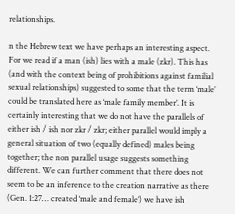relationships.

n the Hebrew text we have perhaps an interesting aspect. For we read if a man (ish) lies with a male (zkr). This has (and with the context being of prohibitions against familial sexual relationships) suggested to some that the term ‘male’ could be translated here as ‘male family member’. It is certainly interesting that we do not have the parallels of either ish / ish nor zkr / zkr; either parallel would imply a general situation of two (equally defined) males being together; the non parallel usage suggests something different. We can further comment that there does not seem to be an inference to the creation narrative as there (Gen. 1:27… created ‘male and female’) we have ish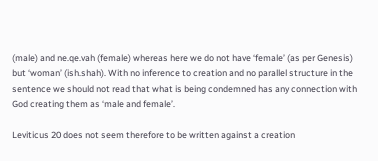(male) and ne.qe.vah (female) whereas here we do not have ‘female’ (as per Genesis) but ‘woman’ (ish.shah). With no inference to creation and no parallel structure in the sentence we should not read that what is being condemned has any connection with God creating them as ‘male and female’.

Leviticus 20 does not seem therefore to be written against a creation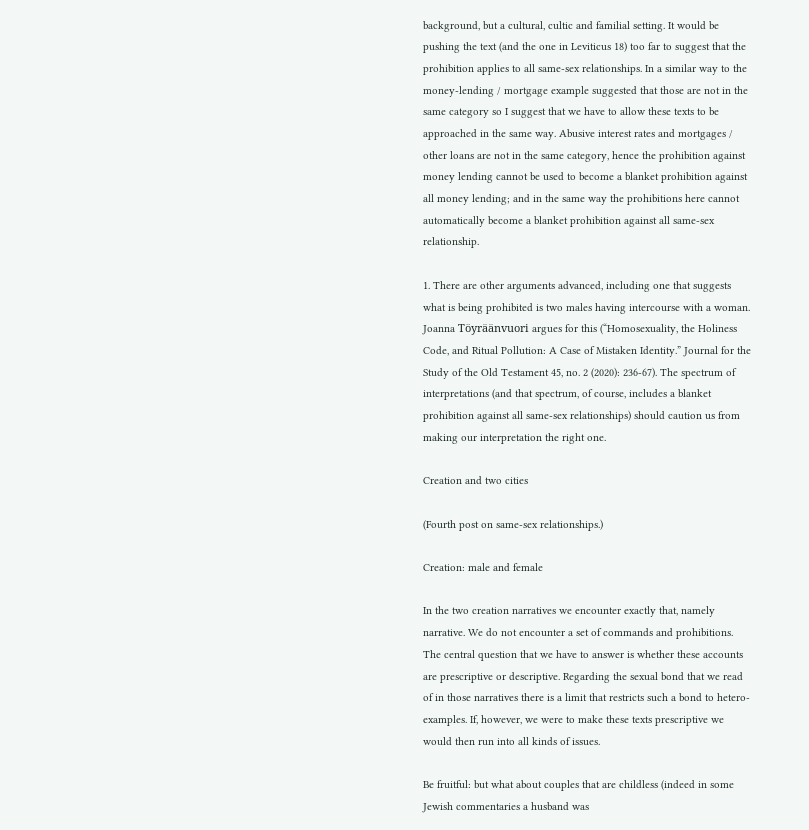background, but a cultural, cultic and familial setting. It would be pushing the text (and the one in Leviticus 18) too far to suggest that the prohibition applies to all same-sex relationships. In a similar way to the money-lending / mortgage example suggested that those are not in the same category so I suggest that we have to allow these texts to be approached in the same way. Abusive interest rates and mortgages / other loans are not in the same category, hence the prohibition against money lending cannot be used to become a blanket prohibition against all money lending; and in the same way the prohibitions here cannot automatically become a blanket prohibition against all same-sex relationship.

1. There are other arguments advanced, including one that suggests what is being prohibited is two males having intercourse with a woman. Joanna Töyräänvuori argues for this (“Homosexuality, the Holiness Code, and Ritual Pollution: A Case of Mistaken Identity.” Journal for the Study of the Old Testament 45, no. 2 (2020): 236-67). The spectrum of interpretations (and that spectrum, of course, includes a blanket prohibition against all same-sex relationships) should caution us from making our interpretation the right one.

Creation and two cities

(Fourth post on same-sex relationships.)

Creation: male and female

In the two creation narratives we encounter exactly that, namely narrative. We do not encounter a set of commands and prohibitions. The central question that we have to answer is whether these accounts are prescriptive or descriptive. Regarding the sexual bond that we read of in those narratives there is a limit that restricts such a bond to hetero-examples. If, however, we were to make these texts prescriptive we would then run into all kinds of issues.

Be fruitful: but what about couples that are childless (indeed in some Jewish commentaries a husband was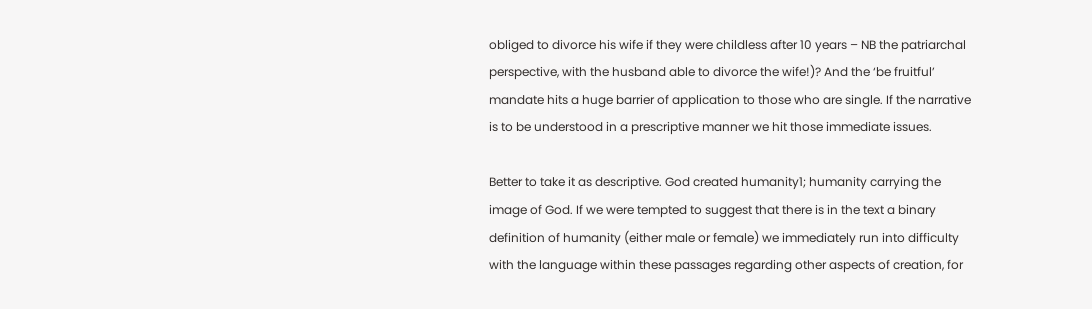obliged to divorce his wife if they were childless after 10 years – NB the patriarchal perspective, with the husband able to divorce the wife!)? And the ‘be fruitful’ mandate hits a huge barrier of application to those who are single. If the narrative is to be understood in a prescriptive manner we hit those immediate issues.

Better to take it as descriptive. God created humanity1; humanity carrying the image of God. If we were tempted to suggest that there is in the text a binary definition of humanity (either male or female) we immediately run into difficulty with the language within these passages regarding other aspects of creation, for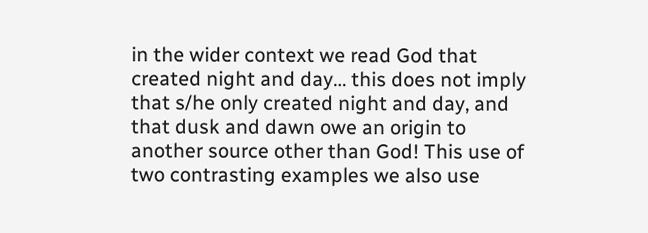in the wider context we read God that created night and day… this does not imply that s/he only created night and day, and that dusk and dawn owe an origin to another source other than God! This use of two contrasting examples we also use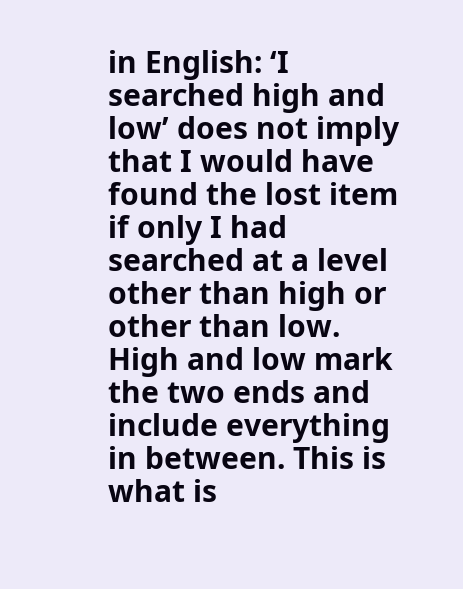in English: ‘I searched high and low’ does not imply that I would have found the lost item if only I had searched at a level other than high or other than low. High and low mark the two ends and include everything in between. This is what is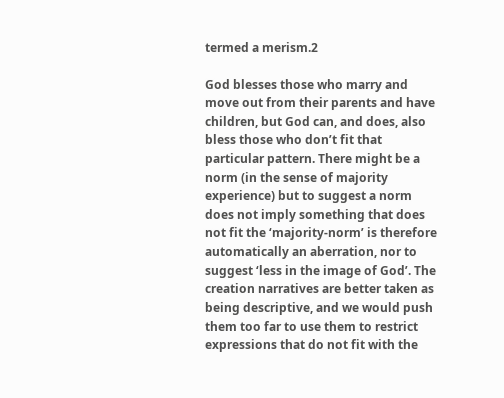termed a merism.2

God blesses those who marry and move out from their parents and have children, but God can, and does, also bless those who don’t fit that particular pattern. There might be a norm (in the sense of majority experience) but to suggest a norm does not imply something that does not fit the ‘majority-norm’ is therefore automatically an aberration, nor to suggest ‘less in the image of God’. The creation narratives are better taken as being descriptive, and we would push them too far to use them to restrict expressions that do not fit with the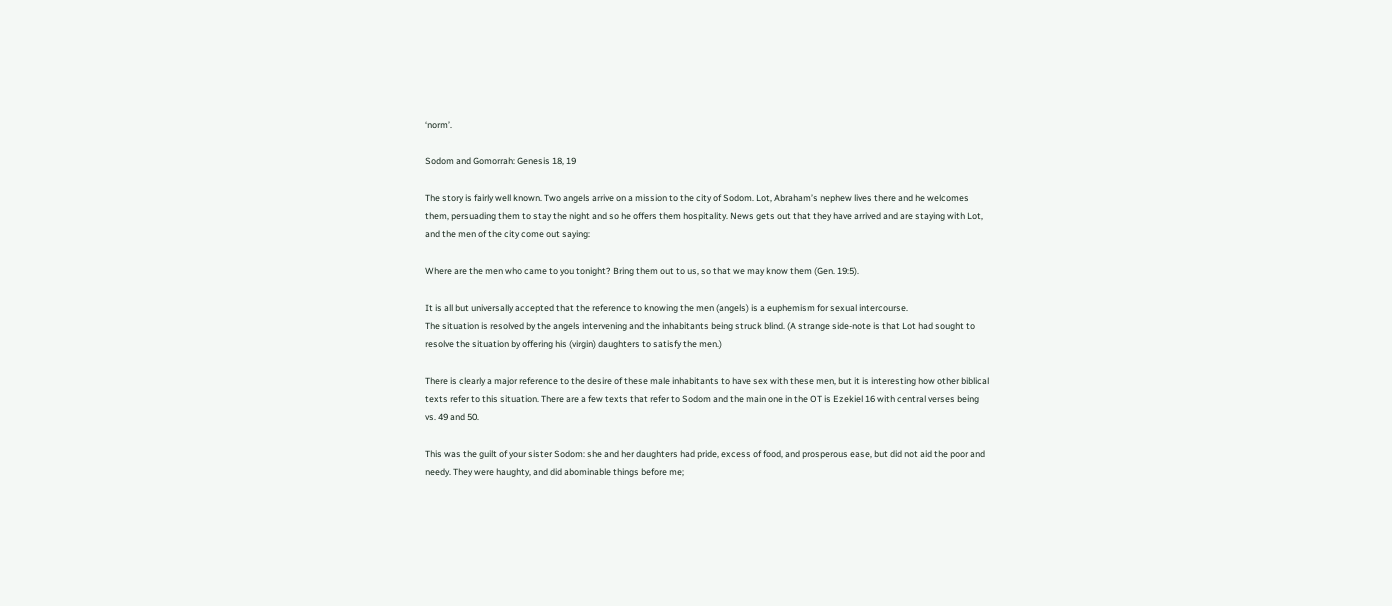‘norm’.

Sodom and Gomorrah: Genesis 18, 19

The story is fairly well known. Two angels arrive on a mission to the city of Sodom. Lot, Abraham’s nephew lives there and he welcomes them, persuading them to stay the night and so he offers them hospitality. News gets out that they have arrived and are staying with Lot, and the men of the city come out saying:

Where are the men who came to you tonight? Bring them out to us, so that we may know them (Gen. 19:5).

It is all but universally accepted that the reference to knowing the men (angels) is a euphemism for sexual intercourse.
The situation is resolved by the angels intervening and the inhabitants being struck blind. (A strange side-note is that Lot had sought to resolve the situation by offering his (virgin) daughters to satisfy the men.)

There is clearly a major reference to the desire of these male inhabitants to have sex with these men, but it is interesting how other biblical texts refer to this situation. There are a few texts that refer to Sodom and the main one in the OT is Ezekiel 16 with central verses being vs. 49 and 50.

This was the guilt of your sister Sodom: she and her daughters had pride, excess of food, and prosperous ease, but did not aid the poor and needy. They were haughty, and did abominable things before me;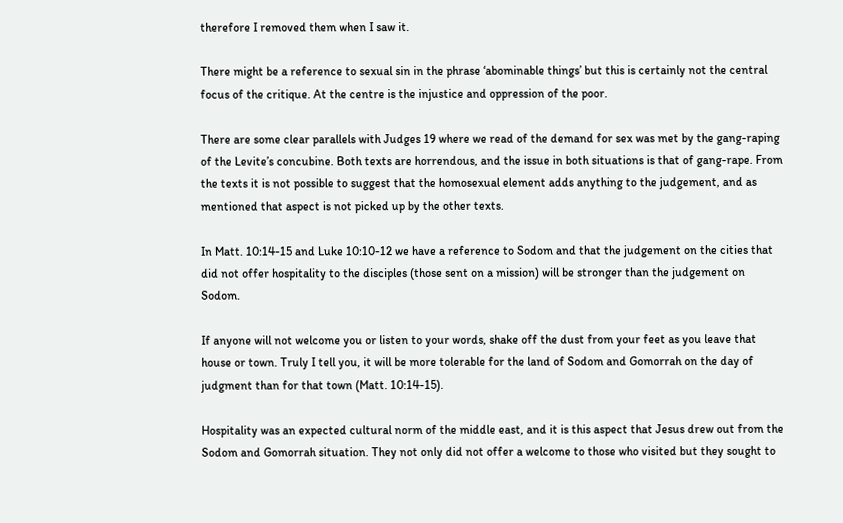therefore I removed them when I saw it.

There might be a reference to sexual sin in the phrase ‘abominable things’ but this is certainly not the central focus of the critique. At the centre is the injustice and oppression of the poor.

There are some clear parallels with Judges 19 where we read of the demand for sex was met by the gang-raping of the Levite’s concubine. Both texts are horrendous, and the issue in both situations is that of gang-rape. From the texts it is not possible to suggest that the homosexual element adds anything to the judgement, and as mentioned that aspect is not picked up by the other texts.

In Matt. 10:14-15 and Luke 10:10-12 we have a reference to Sodom and that the judgement on the cities that did not offer hospitality to the disciples (those sent on a mission) will be stronger than the judgement on Sodom.

If anyone will not welcome you or listen to your words, shake off the dust from your feet as you leave that house or town. Truly I tell you, it will be more tolerable for the land of Sodom and Gomorrah on the day of judgment than for that town (Matt. 10:14-15).

Hospitality was an expected cultural norm of the middle east, and it is this aspect that Jesus drew out from the Sodom and Gomorrah situation. They not only did not offer a welcome to those who visited but they sought to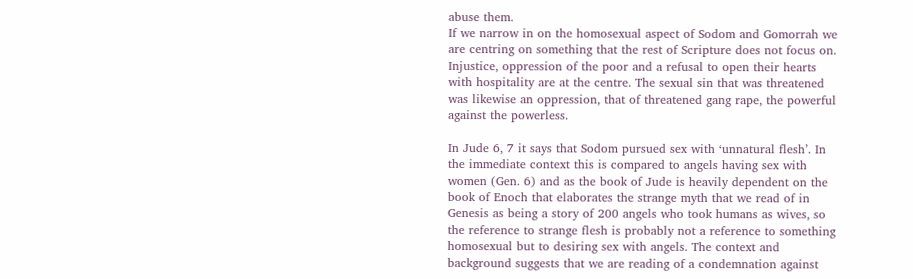abuse them.
If we narrow in on the homosexual aspect of Sodom and Gomorrah we are centring on something that the rest of Scripture does not focus on. Injustice, oppression of the poor and a refusal to open their hearts with hospitality are at the centre. The sexual sin that was threatened was likewise an oppression, that of threatened gang rape, the powerful against the powerless.

In Jude 6, 7 it says that Sodom pursued sex with ‘unnatural flesh’. In the immediate context this is compared to angels having sex with women (Gen. 6) and as the book of Jude is heavily dependent on the book of Enoch that elaborates the strange myth that we read of in Genesis as being a story of 200 angels who took humans as wives, so the reference to strange flesh is probably not a reference to something homosexual but to desiring sex with angels. The context and background suggests that we are reading of a condemnation against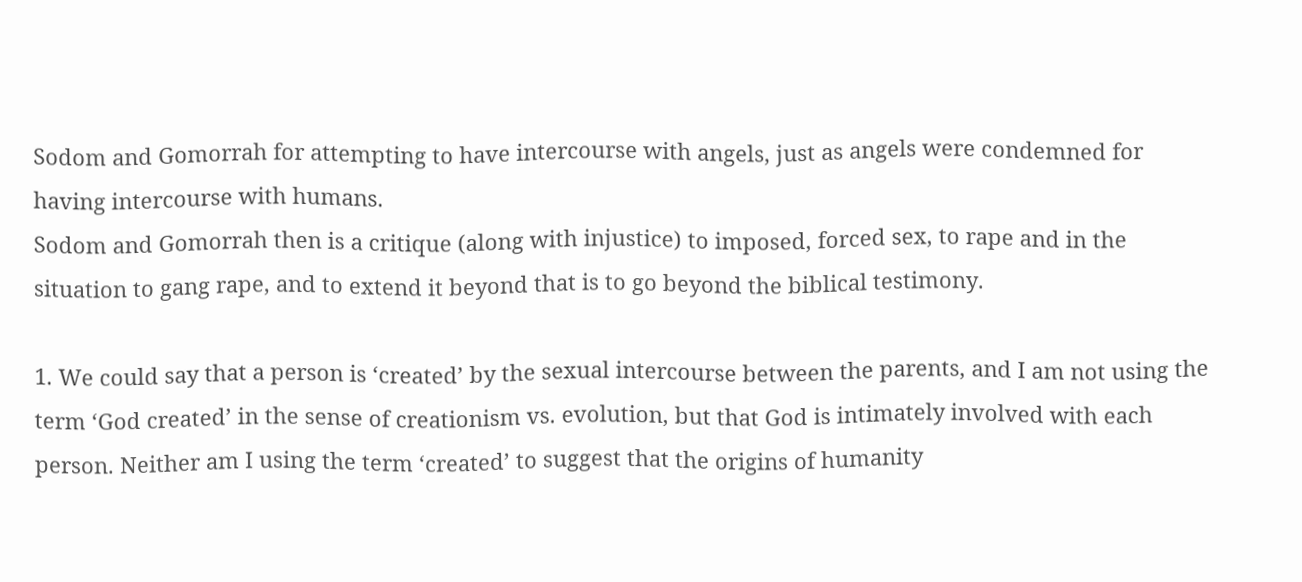Sodom and Gomorrah for attempting to have intercourse with angels, just as angels were condemned for having intercourse with humans.
Sodom and Gomorrah then is a critique (along with injustice) to imposed, forced sex, to rape and in the situation to gang rape, and to extend it beyond that is to go beyond the biblical testimony.

1. We could say that a person is ‘created’ by the sexual intercourse between the parents, and I am not using the term ‘God created’ in the sense of creationism vs. evolution, but that God is intimately involved with each person. Neither am I using the term ‘created’ to suggest that the origins of humanity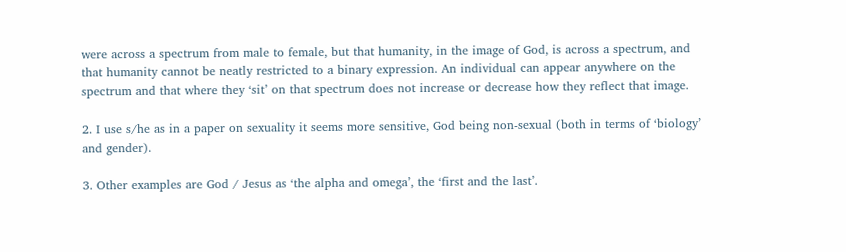were across a spectrum from male to female, but that humanity, in the image of God, is across a spectrum, and that humanity cannot be neatly restricted to a binary expression. An individual can appear anywhere on the spectrum and that where they ‘sit’ on that spectrum does not increase or decrease how they reflect that image.

2. I use s/he as in a paper on sexuality it seems more sensitive, God being non-sexual (both in terms of ‘biology’ and gender).

3. Other examples are God / Jesus as ‘the alpha and omega’, the ‘first and the last’.